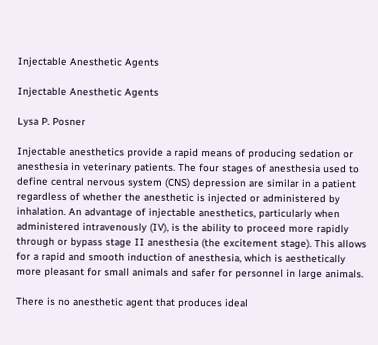Injectable Anesthetic Agents

Injectable Anesthetic Agents

Lysa P. Posner

Injectable anesthetics provide a rapid means of producing sedation or anesthesia in veterinary patients. The four stages of anesthesia used to define central nervous system (CNS) depression are similar in a patient regardless of whether the anesthetic is injected or administered by inhalation. An advantage of injectable anesthetics, particularly when administered intravenously (IV), is the ability to proceed more rapidly through or bypass stage II anesthesia (the excitement stage). This allows for a rapid and smooth induction of anesthesia, which is aesthetically more pleasant for small animals and safer for personnel in large animals.

There is no anesthetic agent that produces ideal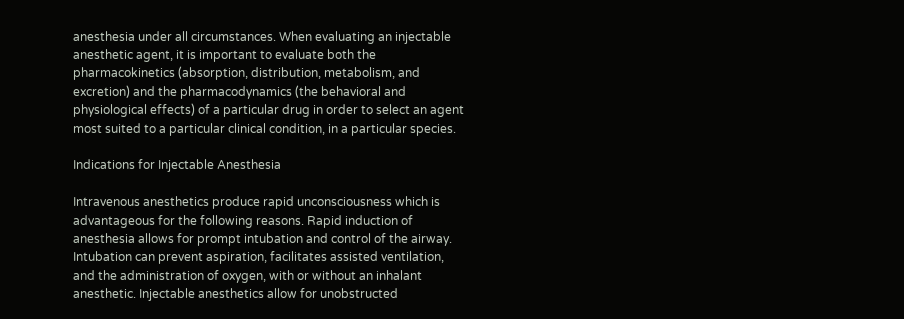anesthesia under all circumstances. When evaluating an injectable anesthetic agent, it is important to evaluate both the pharmacokinetics (absorption, distribution, metabolism, and excretion) and the pharmacodynamics (the behavioral and physiological effects) of a particular drug in order to select an agent most suited to a particular clinical condition, in a particular species.

Indications for Injectable Anesthesia

Intravenous anesthetics produce rapid unconsciousness which is advantageous for the following reasons. Rapid induction of anesthesia allows for prompt intubation and control of the airway. Intubation can prevent aspiration, facilitates assisted ventilation, and the administration of oxygen, with or without an inhalant anesthetic. Injectable anesthetics allow for unobstructed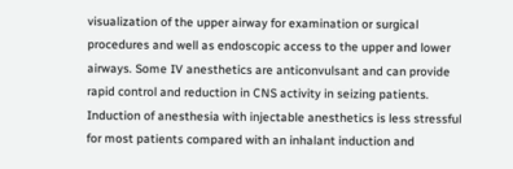visualization of the upper airway for examination or surgical procedures and well as endoscopic access to the upper and lower airways. Some IV anesthetics are anticonvulsant and can provide rapid control and reduction in CNS activity in seizing patients. Induction of anesthesia with injectable anesthetics is less stressful for most patients compared with an inhalant induction and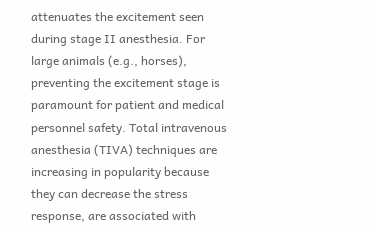attenuates the excitement seen during stage II anesthesia. For large animals (e.g., horses), preventing the excitement stage is paramount for patient and medical personnel safety. Total intravenous anesthesia (TIVA) techniques are increasing in popularity because they can decrease the stress response, are associated with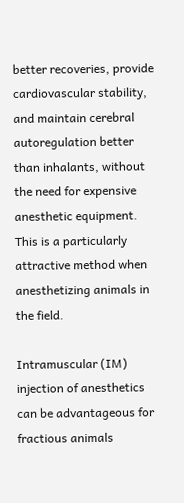better recoveries, provide cardiovascular stability, and maintain cerebral autoregulation better than inhalants, without the need for expensive anesthetic equipment. This is a particularly attractive method when anesthetizing animals in the field.

Intramuscular (IM) injection of anesthetics can be advantageous for fractious animals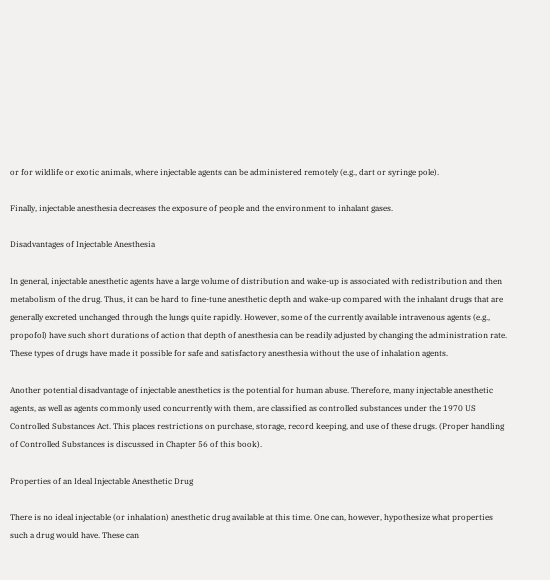or for wildlife or exotic animals, where injectable agents can be administered remotely (e.g., dart or syringe pole).

Finally, injectable anesthesia decreases the exposure of people and the environment to inhalant gases.

Disadvantages of Injectable Anesthesia

In general, injectable anesthetic agents have a large volume of distribution and wake-up is associated with redistribution and then metabolism of the drug. Thus, it can be hard to fine-tune anesthetic depth and wake-up compared with the inhalant drugs that are generally excreted unchanged through the lungs quite rapidly. However, some of the currently available intravenous agents (e.g., propofol) have such short durations of action that depth of anesthesia can be readily adjusted by changing the administration rate. These types of drugs have made it possible for safe and satisfactory anesthesia without the use of inhalation agents.

Another potential disadvantage of injectable anesthetics is the potential for human abuse. Therefore, many injectable anesthetic agents, as well as agents commonly used concurrently with them, are classified as controlled substances under the 1970 US Controlled Substances Act. This places restrictions on purchase, storage, record keeping, and use of these drugs. (Proper handling of Controlled Substances is discussed in Chapter 56 of this book).

Properties of an Ideal Injectable Anesthetic Drug

There is no ideal injectable (or inhalation) anesthetic drug available at this time. One can, however, hypothesize what properties such a drug would have. These can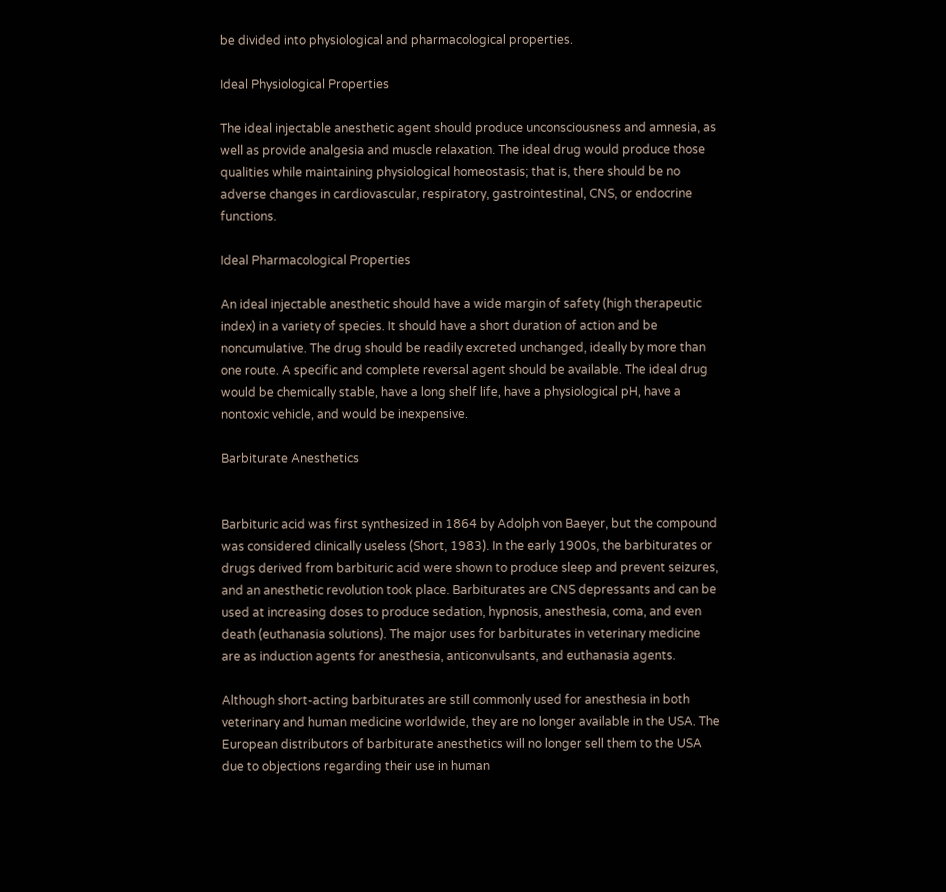be divided into physiological and pharmacological properties.

Ideal Physiological Properties

The ideal injectable anesthetic agent should produce unconsciousness and amnesia, as well as provide analgesia and muscle relaxation. The ideal drug would produce those qualities while maintaining physiological homeostasis; that is, there should be no adverse changes in cardiovascular, respiratory, gastrointestinal, CNS, or endocrine functions.

Ideal Pharmacological Properties

An ideal injectable anesthetic should have a wide margin of safety (high therapeutic index) in a variety of species. It should have a short duration of action and be noncumulative. The drug should be readily excreted unchanged, ideally by more than one route. A specific and complete reversal agent should be available. The ideal drug would be chemically stable, have a long shelf life, have a physiological pH, have a nontoxic vehicle, and would be inexpensive.

Barbiturate Anesthetics


Barbituric acid was first synthesized in 1864 by Adolph von Baeyer, but the compound was considered clinically useless (Short, 1983). In the early 1900s, the barbiturates or drugs derived from barbituric acid were shown to produce sleep and prevent seizures, and an anesthetic revolution took place. Barbiturates are CNS depressants and can be used at increasing doses to produce sedation, hypnosis, anesthesia, coma, and even death (euthanasia solutions). The major uses for barbiturates in veterinary medicine are as induction agents for anesthesia, anticonvulsants, and euthanasia agents.

Although short-acting barbiturates are still commonly used for anesthesia in both veterinary and human medicine worldwide, they are no longer available in the USA. The European distributors of barbiturate anesthetics will no longer sell them to the USA due to objections regarding their use in human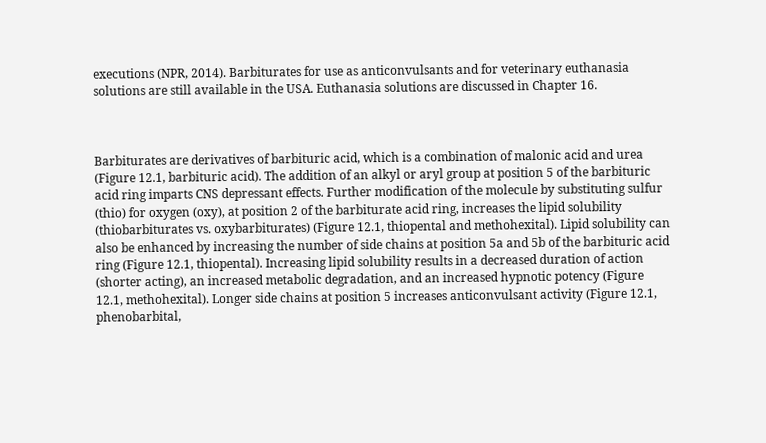executions (NPR, 2014). Barbiturates for use as anticonvulsants and for veterinary euthanasia solutions are still available in the USA. Euthanasia solutions are discussed in Chapter 16.



Barbiturates are derivatives of barbituric acid, which is a combination of malonic acid and urea (Figure 12.1, barbituric acid). The addition of an alkyl or aryl group at position 5 of the barbituric acid ring imparts CNS depressant effects. Further modification of the molecule by substituting sulfur (thio) for oxygen (oxy), at position 2 of the barbiturate acid ring, increases the lipid solubility (thiobarbiturates vs. oxybarbiturates) (Figure 12.1, thiopental and methohexital). Lipid solubility can also be enhanced by increasing the number of side chains at position 5a and 5b of the barbituric acid ring (Figure 12.1, thiopental). Increasing lipid solubility results in a decreased duration of action (shorter acting), an increased metabolic degradation, and an increased hypnotic potency (Figure 12.1, methohexital). Longer side chains at position 5 increases anticonvulsant activity (Figure 12.1, phenobarbital,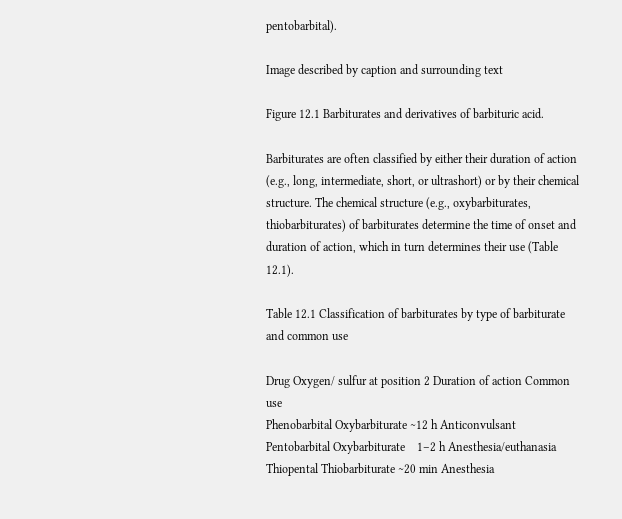pentobarbital).

Image described by caption and surrounding text

Figure 12.1 Barbiturates and derivatives of barbituric acid.

Barbiturates are often classified by either their duration of action (e.g., long, intermediate, short, or ultrashort) or by their chemical structure. The chemical structure (e.g., oxybarbiturates, thiobarbiturates) of barbiturates determine the time of onset and duration of action, which in turn determines their use (Table 12.1).

Table 12.1 Classification of barbiturates by type of barbiturate and common use

Drug Oxygen/ sulfur at position 2 Duration of action Common use
Phenobarbital Oxybarbiturate ∼12 h Anticonvulsant
Pentobarbital Oxybarbiturate    1–2 h Anesthesia/euthanasia
Thiopental Thiobarbiturate ∼20 min Anesthesia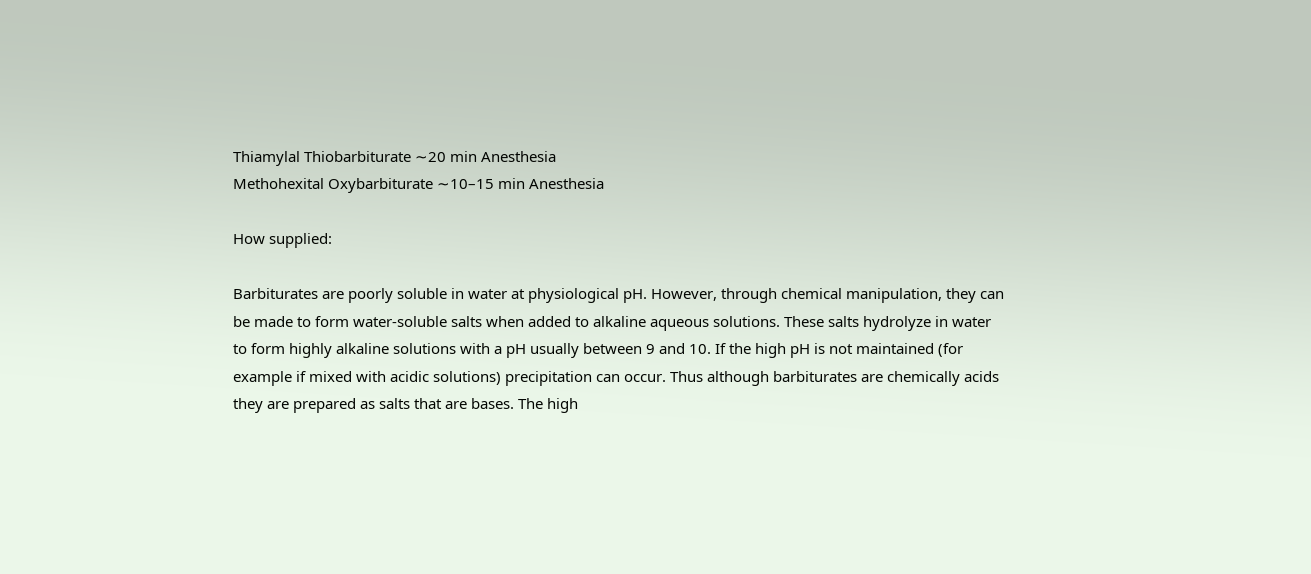Thiamylal Thiobarbiturate ∼20 min Anesthesia
Methohexital Oxybarbiturate ∼10–15 min Anesthesia

How supplied:

Barbiturates are poorly soluble in water at physiological pH. However, through chemical manipulation, they can be made to form water-soluble salts when added to alkaline aqueous solutions. These salts hydrolyze in water to form highly alkaline solutions with a pH usually between 9 and 10. If the high pH is not maintained (for example if mixed with acidic solutions) precipitation can occur. Thus although barbiturates are chemically acids they are prepared as salts that are bases. The high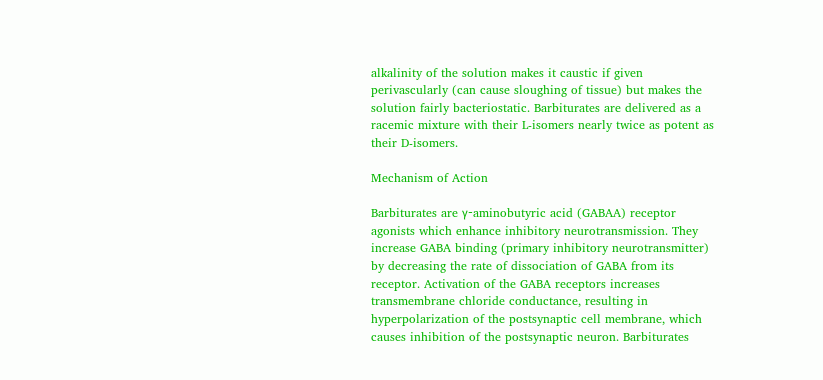alkalinity of the solution makes it caustic if given perivascularly (can cause sloughing of tissue) but makes the solution fairly bacteriostatic. Barbiturates are delivered as a racemic mixture with their L-isomers nearly twice as potent as their D-isomers.

Mechanism of Action

Barbiturates are γ-aminobutyric acid (GABAA) receptor agonists which enhance inhibitory neurotransmission. They increase GABA binding (primary inhibitory neurotransmitter) by decreasing the rate of dissociation of GABA from its receptor. Activation of the GABA receptors increases transmembrane chloride conductance, resulting in hyperpolarization of the postsynaptic cell membrane, which causes inhibition of the postsynaptic neuron. Barbiturates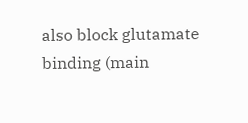also block glutamate binding (main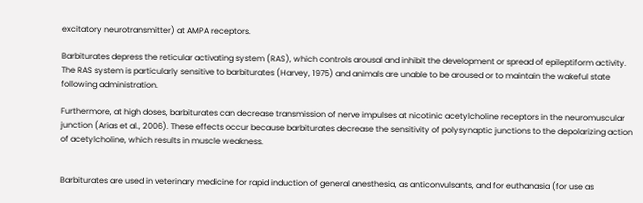excitatory neurotransmitter) at AMPA receptors.

Barbiturates depress the reticular activating system (RAS), which controls arousal and inhibit the development or spread of epileptiform activity. The RAS system is particularly sensitive to barbiturates (Harvey, 1975) and animals are unable to be aroused or to maintain the wakeful state following administration.

Furthermore, at high doses, barbiturates can decrease transmission of nerve impulses at nicotinic acetylcholine receptors in the neuromuscular junction (Arias et al., 2006). These effects occur because barbiturates decrease the sensitivity of polysynaptic junctions to the depolarizing action of acetylcholine, which results in muscle weakness.


Barbiturates are used in veterinary medicine for rapid induction of general anesthesia, as anticonvulsants, and for euthanasia (for use as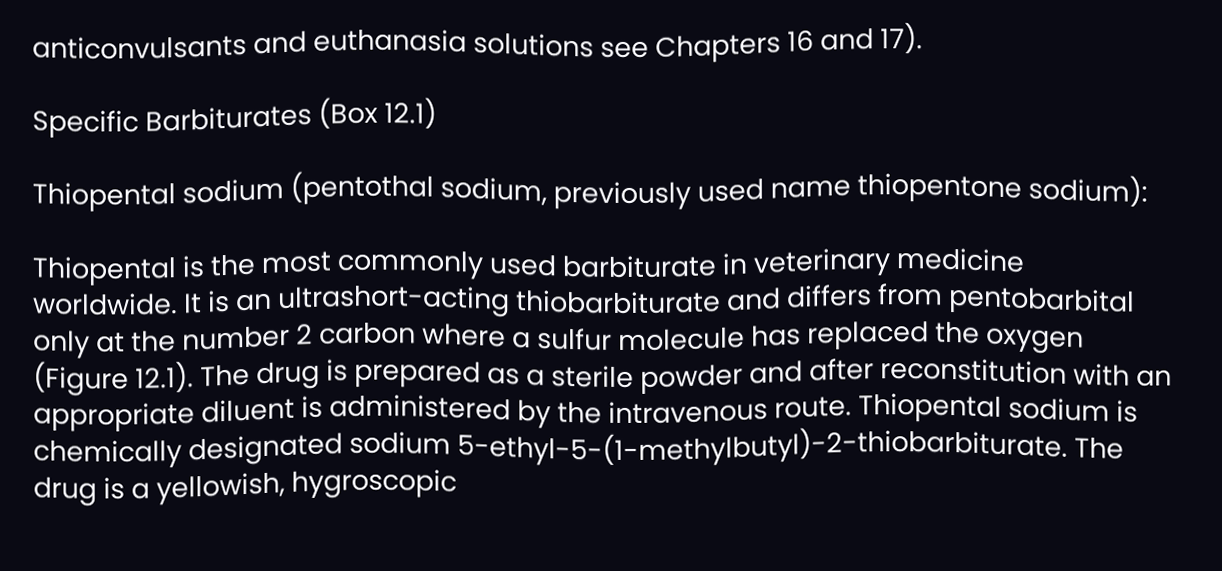anticonvulsants and euthanasia solutions see Chapters 16 and 17).

Specific Barbiturates (Box 12.1)

Thiopental sodium (pentothal sodium, previously used name thiopentone sodium):

Thiopental is the most commonly used barbiturate in veterinary medicine worldwide. It is an ultrashort-acting thiobarbiturate and differs from pentobarbital only at the number 2 carbon where a sulfur molecule has replaced the oxygen (Figure 12.1). The drug is prepared as a sterile powder and after reconstitution with an appropriate diluent is administered by the intravenous route. Thiopental sodium is chemically designated sodium 5-ethyl-5-(1-methylbutyl)-2-thiobarbiturate. The drug is a yellowish, hygroscopic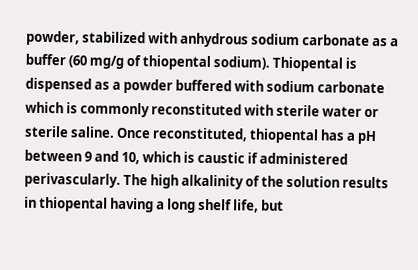powder, stabilized with anhydrous sodium carbonate as a buffer (60 mg/g of thiopental sodium). Thiopental is dispensed as a powder buffered with sodium carbonate which is commonly reconstituted with sterile water or sterile saline. Once reconstituted, thiopental has a pH between 9 and 10, which is caustic if administered perivascularly. The high alkalinity of the solution results in thiopental having a long shelf life, but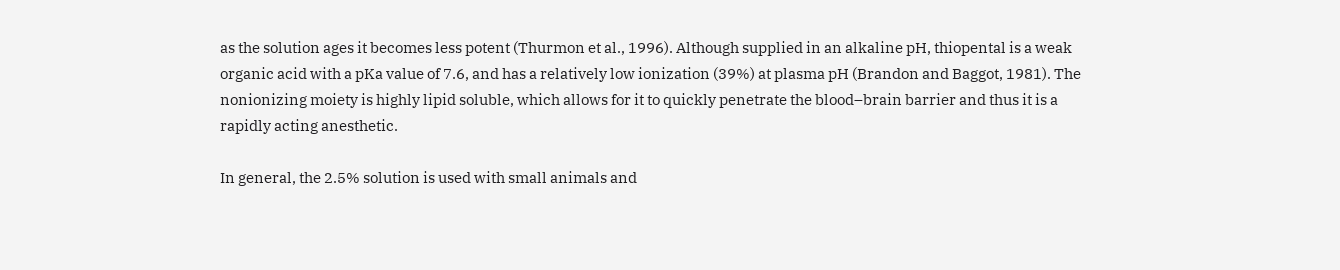as the solution ages it becomes less potent (Thurmon et al., 1996). Although supplied in an alkaline pH, thiopental is a weak organic acid with a pKa value of 7.6, and has a relatively low ionization (39%) at plasma pH (Brandon and Baggot, 1981). The nonionizing moiety is highly lipid soluble, which allows for it to quickly penetrate the blood–brain barrier and thus it is a rapidly acting anesthetic.

In general, the 2.5% solution is used with small animals and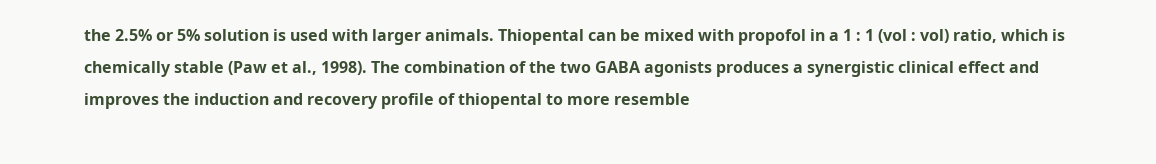the 2.5% or 5% solution is used with larger animals. Thiopental can be mixed with propofol in a 1 : 1 (vol : vol) ratio, which is chemically stable (Paw et al., 1998). The combination of the two GABA agonists produces a synergistic clinical effect and improves the induction and recovery profile of thiopental to more resemble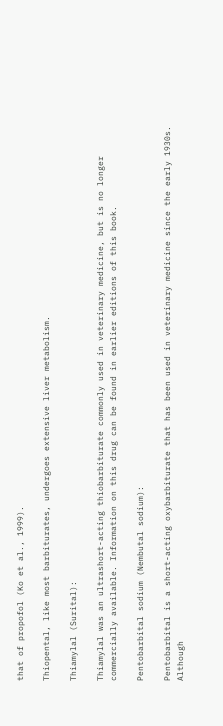that of propofol (Ko et al., 1999).

Thiopental, like most barbiturates, undergoes extensive liver metabolism.

Thiamylal (Surital):

Thiamylal was an ultrashort-acting thiobarbiturate commonly used in veterinary medicine, but is no longer commercially available. Information on this drug can be found in earlier editions of this book.

Pentobarbital sodium (Nembutal sodium):

Pentobarbital is a short-acting oxybarbiturate that has been used in veterinary medicine since the early 1930s. Although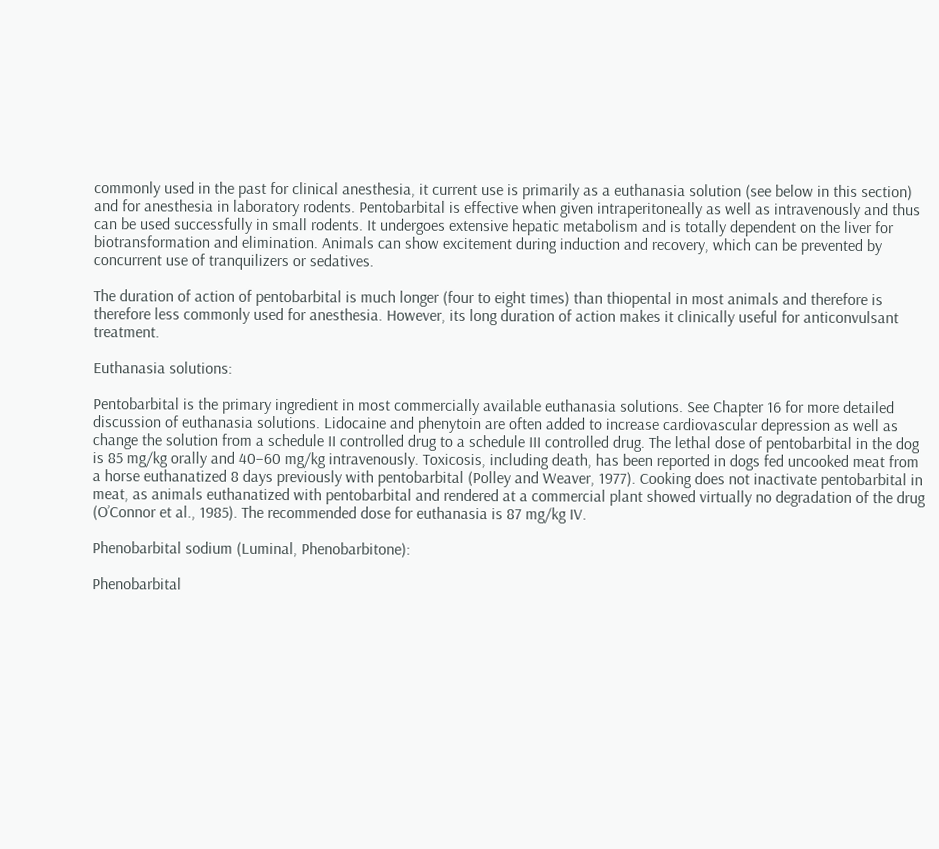commonly used in the past for clinical anesthesia, it current use is primarily as a euthanasia solution (see below in this section) and for anesthesia in laboratory rodents. Pentobarbital is effective when given intraperitoneally as well as intravenously and thus can be used successfully in small rodents. It undergoes extensive hepatic metabolism and is totally dependent on the liver for biotransformation and elimination. Animals can show excitement during induction and recovery, which can be prevented by concurrent use of tranquilizers or sedatives.

The duration of action of pentobarbital is much longer (four to eight times) than thiopental in most animals and therefore is therefore less commonly used for anesthesia. However, its long duration of action makes it clinically useful for anticonvulsant treatment.

Euthanasia solutions:

Pentobarbital is the primary ingredient in most commercially available euthanasia solutions. See Chapter 16 for more detailed discussion of euthanasia solutions. Lidocaine and phenytoin are often added to increase cardiovascular depression as well as change the solution from a schedule II controlled drug to a schedule III controlled drug. The lethal dose of pentobarbital in the dog is 85 mg/kg orally and 40–60 mg/kg intravenously. Toxicosis, including death, has been reported in dogs fed uncooked meat from a horse euthanatized 8 days previously with pentobarbital (Polley and Weaver, 1977). Cooking does not inactivate pentobarbital in meat, as animals euthanatized with pentobarbital and rendered at a commercial plant showed virtually no degradation of the drug (O’Connor et al., 1985). The recommended dose for euthanasia is 87 mg/kg IV.

Phenobarbital sodium (Luminal, Phenobarbitone):

Phenobarbital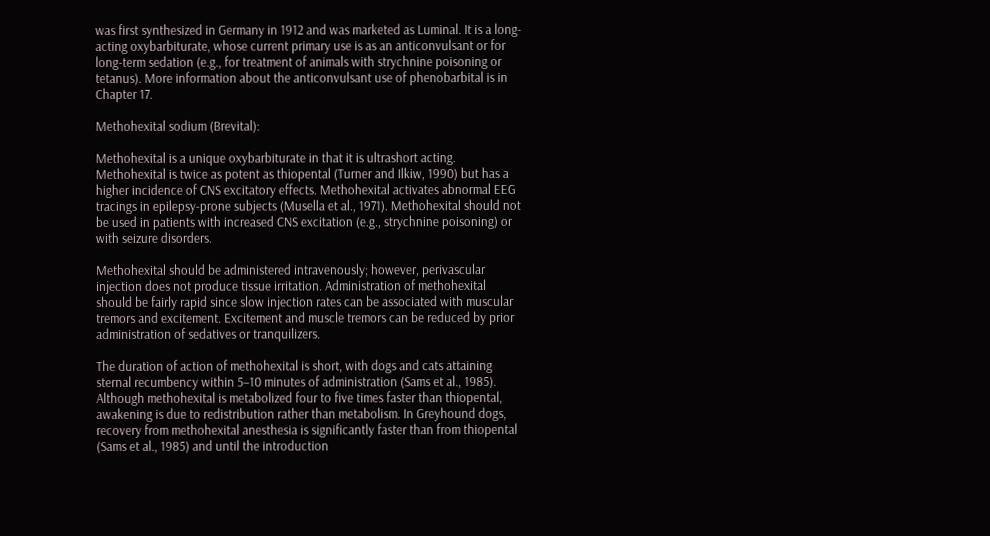was first synthesized in Germany in 1912 and was marketed as Luminal. It is a long-acting oxybarbiturate, whose current primary use is as an anticonvulsant or for long-term sedation (e.g., for treatment of animals with strychnine poisoning or tetanus). More information about the anticonvulsant use of phenobarbital is in Chapter 17.

Methohexital sodium (Brevital):

Methohexital is a unique oxybarbiturate in that it is ultrashort acting. Methohexital is twice as potent as thiopental (Turner and Ilkiw, 1990) but has a higher incidence of CNS excitatory effects. Methohexital activates abnormal EEG tracings in epilepsy-prone subjects (Musella et al., 1971). Methohexital should not be used in patients with increased CNS excitation (e.g., strychnine poisoning) or with seizure disorders.

Methohexital should be administered intravenously; however, perivascular injection does not produce tissue irritation. Administration of methohexital should be fairly rapid since slow injection rates can be associated with muscular tremors and excitement. Excitement and muscle tremors can be reduced by prior administration of sedatives or tranquilizers.

The duration of action of methohexital is short, with dogs and cats attaining sternal recumbency within 5–10 minutes of administration (Sams et al., 1985). Although methohexital is metabolized four to five times faster than thiopental, awakening is due to redistribution rather than metabolism. In Greyhound dogs, recovery from methohexital anesthesia is significantly faster than from thiopental (Sams et al., 1985) and until the introduction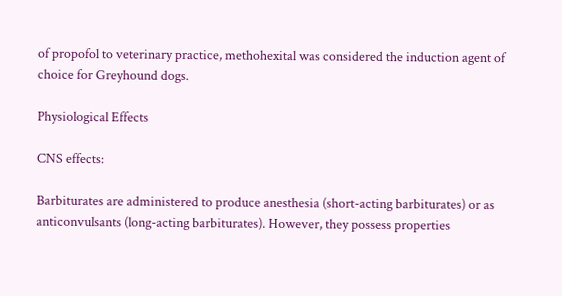of propofol to veterinary practice, methohexital was considered the induction agent of choice for Greyhound dogs.

Physiological Effects

CNS effects:

Barbiturates are administered to produce anesthesia (short-acting barbiturates) or as anticonvulsants (long-acting barbiturates). However, they possess properties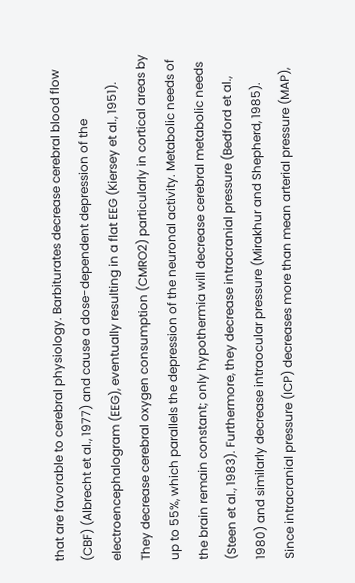that are favorable to cerebral physiology. Barbiturates decrease cerebral blood flow (CBF) (Albrecht et al., 1977) and cause a dose-dependent depression of the electroencephalogram (EEG), eventually resulting in a flat EEG (Kiersey et al., 1951). They decrease cerebral oxygen consumption (CMRO2) particularly in cortical areas by up to 55%, which parallels the depression of the neuronal activity. Metabolic needs of the brain remain constant; only hypothermia will decrease cerebral metabolic needs (Steen et al., 1983). Furthermore, they decrease intracranial pressure (Bedford et al., 1980) and similarly decrease intraocular pressure (Mirakhur and Shepherd, 1985). Since intracranial pressure (ICP) decreases more than mean arterial pressure (MAP),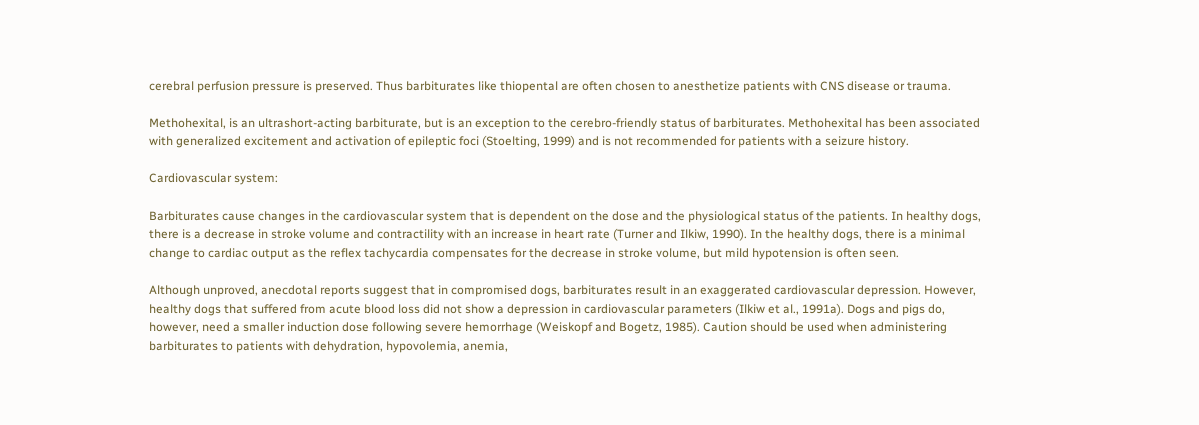cerebral perfusion pressure is preserved. Thus barbiturates like thiopental are often chosen to anesthetize patients with CNS disease or trauma.

Methohexital, is an ultrashort-acting barbiturate, but is an exception to the cerebro-friendly status of barbiturates. Methohexital has been associated with generalized excitement and activation of epileptic foci (Stoelting, 1999) and is not recommended for patients with a seizure history.

Cardiovascular system:

Barbiturates cause changes in the cardiovascular system that is dependent on the dose and the physiological status of the patients. In healthy dogs, there is a decrease in stroke volume and contractility with an increase in heart rate (Turner and Ilkiw, 1990). In the healthy dogs, there is a minimal change to cardiac output as the reflex tachycardia compensates for the decrease in stroke volume, but mild hypotension is often seen.

Although unproved, anecdotal reports suggest that in compromised dogs, barbiturates result in an exaggerated cardiovascular depression. However, healthy dogs that suffered from acute blood loss did not show a depression in cardiovascular parameters (Ilkiw et al., 1991a). Dogs and pigs do, however, need a smaller induction dose following severe hemorrhage (Weiskopf and Bogetz, 1985). Caution should be used when administering barbiturates to patients with dehydration, hypovolemia, anemia,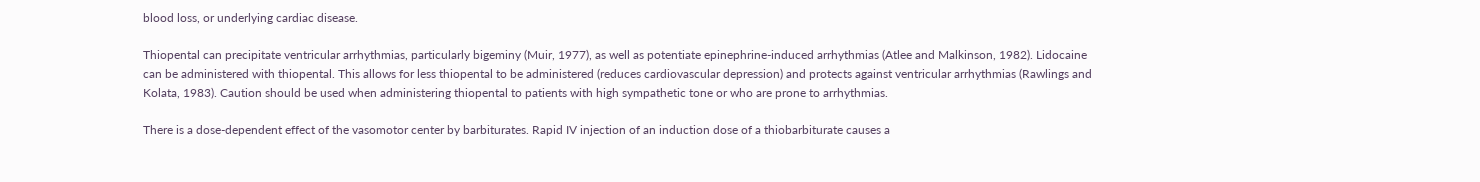blood loss, or underlying cardiac disease.

Thiopental can precipitate ventricular arrhythmias, particularly bigeminy (Muir, 1977), as well as potentiate epinephrine-induced arrhythmias (Atlee and Malkinson, 1982). Lidocaine can be administered with thiopental. This allows for less thiopental to be administered (reduces cardiovascular depression) and protects against ventricular arrhythmias (Rawlings and Kolata, 1983). Caution should be used when administering thiopental to patients with high sympathetic tone or who are prone to arrhythmias.

There is a dose-dependent effect of the vasomotor center by barbiturates. Rapid IV injection of an induction dose of a thiobarbiturate causes a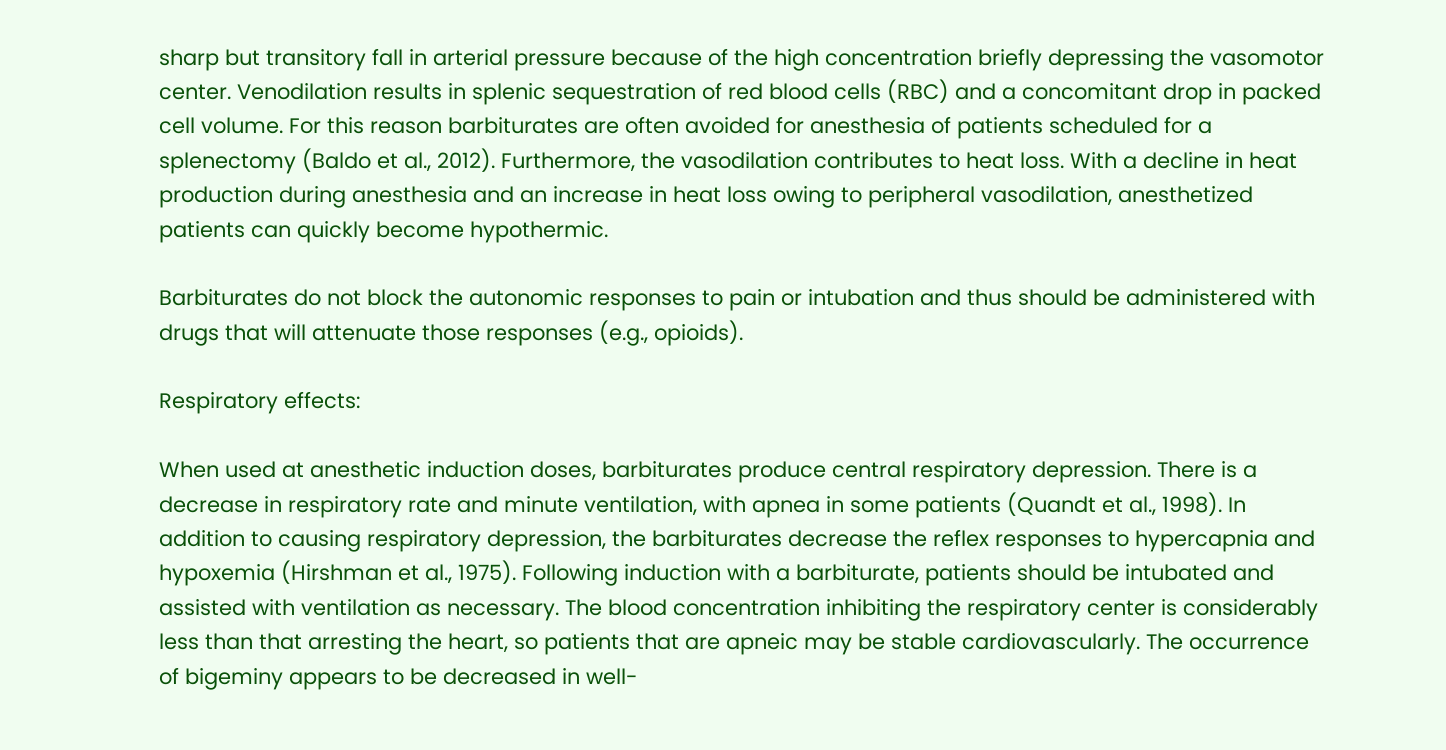sharp but transitory fall in arterial pressure because of the high concentration briefly depressing the vasomotor center. Venodilation results in splenic sequestration of red blood cells (RBC) and a concomitant drop in packed cell volume. For this reason barbiturates are often avoided for anesthesia of patients scheduled for a splenectomy (Baldo et al., 2012). Furthermore, the vasodilation contributes to heat loss. With a decline in heat production during anesthesia and an increase in heat loss owing to peripheral vasodilation, anesthetized patients can quickly become hypothermic.

Barbiturates do not block the autonomic responses to pain or intubation and thus should be administered with drugs that will attenuate those responses (e.g., opioids).

Respiratory effects:

When used at anesthetic induction doses, barbiturates produce central respiratory depression. There is a decrease in respiratory rate and minute ventilation, with apnea in some patients (Quandt et al., 1998). In addition to causing respiratory depression, the barbiturates decrease the reflex responses to hypercapnia and hypoxemia (Hirshman et al., 1975). Following induction with a barbiturate, patients should be intubated and assisted with ventilation as necessary. The blood concentration inhibiting the respiratory center is considerably less than that arresting the heart, so patients that are apneic may be stable cardiovascularly. The occurrence of bigeminy appears to be decreased in well-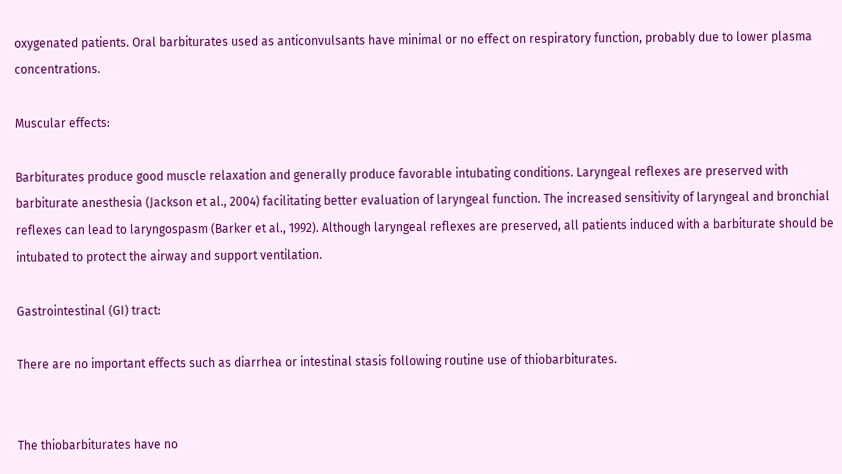oxygenated patients. Oral barbiturates used as anticonvulsants have minimal or no effect on respiratory function, probably due to lower plasma concentrations.

Muscular effects:

Barbiturates produce good muscle relaxation and generally produce favorable intubating conditions. Laryngeal reflexes are preserved with barbiturate anesthesia (Jackson et al., 2004) facilitating better evaluation of laryngeal function. The increased sensitivity of laryngeal and bronchial reflexes can lead to laryngospasm (Barker et al., 1992). Although laryngeal reflexes are preserved, all patients induced with a barbiturate should be intubated to protect the airway and support ventilation.

Gastrointestinal (GI) tract:

There are no important effects such as diarrhea or intestinal stasis following routine use of thiobarbiturates.


The thiobarbiturates have no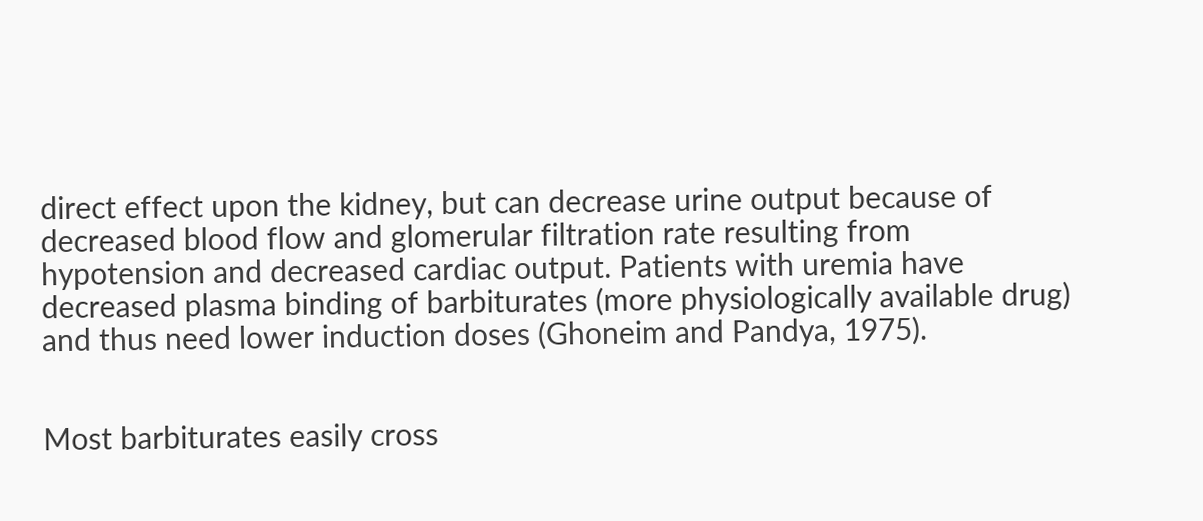direct effect upon the kidney, but can decrease urine output because of decreased blood flow and glomerular filtration rate resulting from hypotension and decreased cardiac output. Patients with uremia have decreased plasma binding of barbiturates (more physiologically available drug) and thus need lower induction doses (Ghoneim and Pandya, 1975).


Most barbiturates easily cross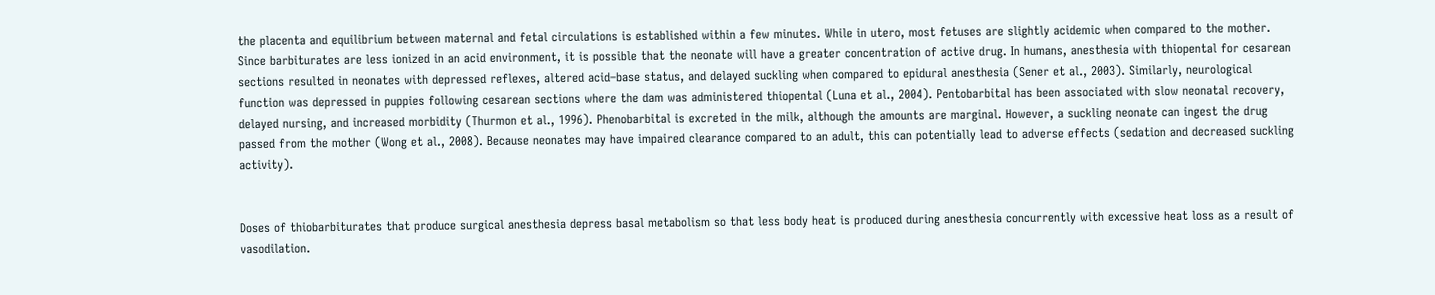the placenta and equilibrium between maternal and fetal circulations is established within a few minutes. While in utero, most fetuses are slightly acidemic when compared to the mother. Since barbiturates are less ionized in an acid environment, it is possible that the neonate will have a greater concentration of active drug. In humans, anesthesia with thiopental for cesarean sections resulted in neonates with depressed reflexes, altered acid–base status, and delayed suckling when compared to epidural anesthesia (Sener et al., 2003). Similarly, neurological function was depressed in puppies following cesarean sections where the dam was administered thiopental (Luna et al., 2004). Pentobarbital has been associated with slow neonatal recovery, delayed nursing, and increased morbidity (Thurmon et al., 1996). Phenobarbital is excreted in the milk, although the amounts are marginal. However, a suckling neonate can ingest the drug passed from the mother (Wong et al., 2008). Because neonates may have impaired clearance compared to an adult, this can potentially lead to adverse effects (sedation and decreased suckling activity).


Doses of thiobarbiturates that produce surgical anesthesia depress basal metabolism so that less body heat is produced during anesthesia concurrently with excessive heat loss as a result of vasodilation.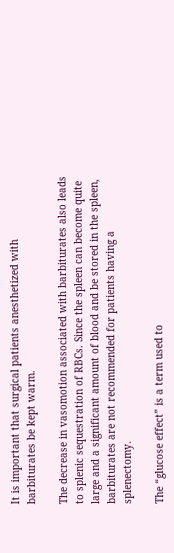It is important that surgical patients anesthetized with barbiturates be kept warm.

The decrease in vasomotion associated with barbiturates also leads to splenic sequestration of RBCs. Since the spleen can become quite large and a significant amount of blood and be stored in the spleen, barbiturates are not recommended for patients having a splenectomy.

The “glucose effect” is a term used to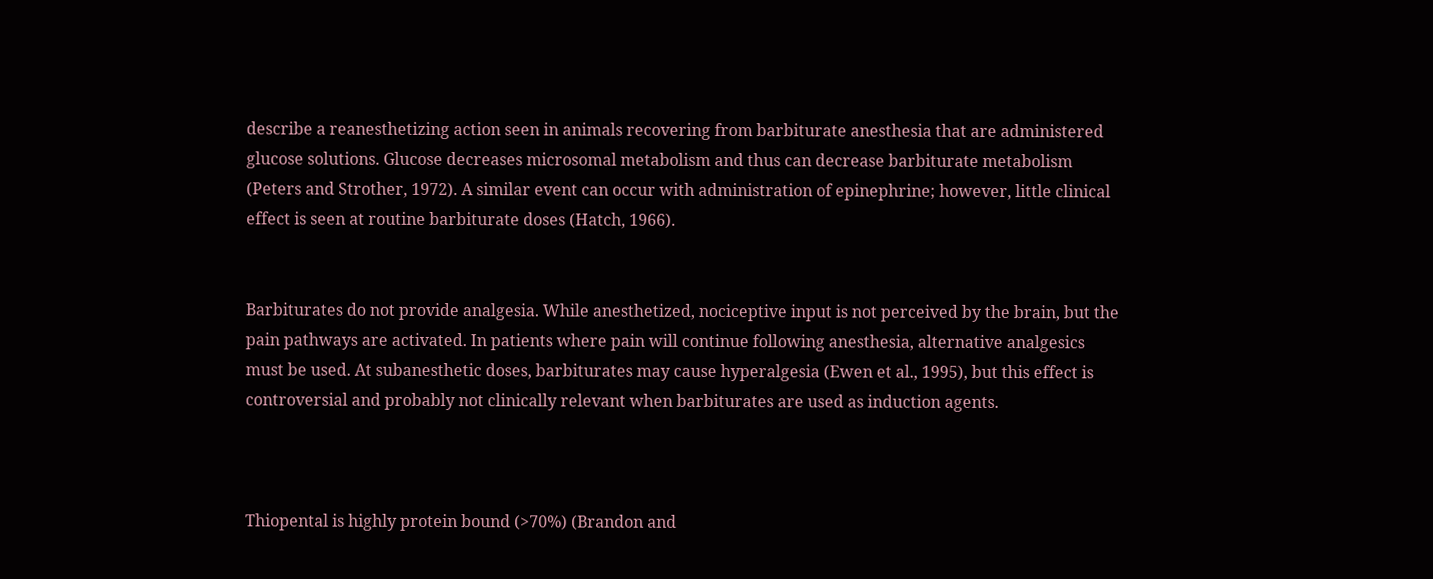describe a reanesthetizing action seen in animals recovering from barbiturate anesthesia that are administered glucose solutions. Glucose decreases microsomal metabolism and thus can decrease barbiturate metabolism (Peters and Strother, 1972). A similar event can occur with administration of epinephrine; however, little clinical effect is seen at routine barbiturate doses (Hatch, 1966).


Barbiturates do not provide analgesia. While anesthetized, nociceptive input is not perceived by the brain, but the pain pathways are activated. In patients where pain will continue following anesthesia, alternative analgesics must be used. At subanesthetic doses, barbiturates may cause hyperalgesia (Ewen et al., 1995), but this effect is controversial and probably not clinically relevant when barbiturates are used as induction agents.



Thiopental is highly protein bound (>70%) (Brandon and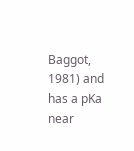Baggot, 1981) and has a pKa near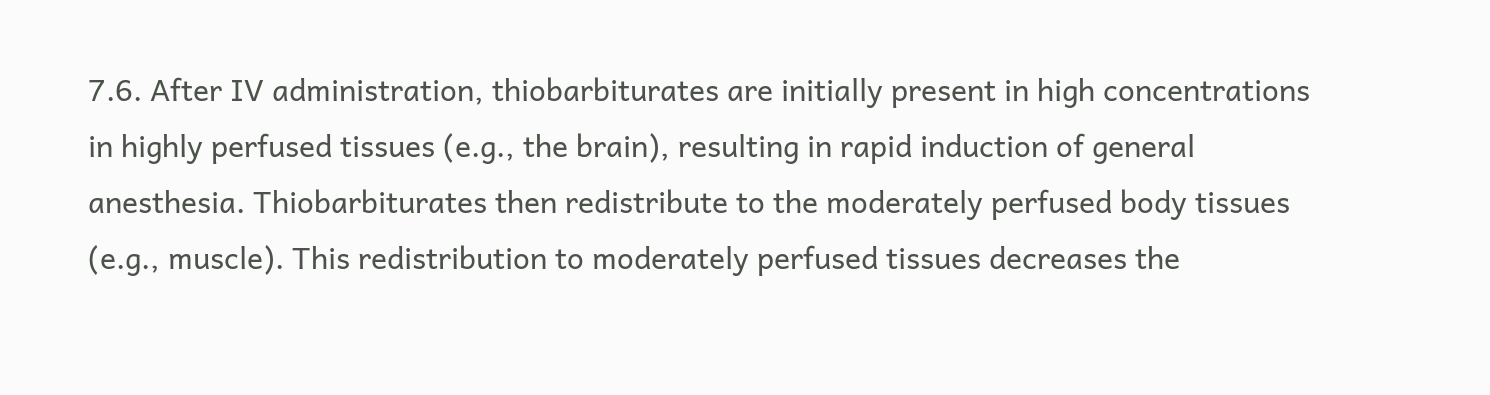7.6. After IV administration, thiobarbiturates are initially present in high concentrations in highly perfused tissues (e.g., the brain), resulting in rapid induction of general anesthesia. Thiobarbiturates then redistribute to the moderately perfused body tissues (e.g., muscle). This redistribution to moderately perfused tissues decreases the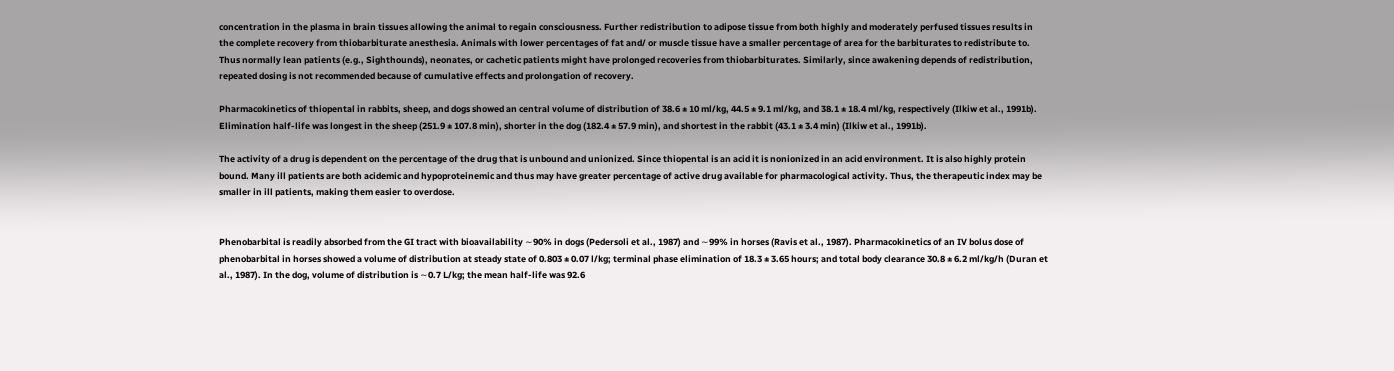concentration in the plasma in brain tissues allowing the animal to regain consciousness. Further redistribution to adipose tissue from both highly and moderately perfused tissues results in the complete recovery from thiobarbiturate anesthesia. Animals with lower percentages of fat and/ or muscle tissue have a smaller percentage of area for the barbiturates to redistribute to. Thus normally lean patients (e.g., Sighthounds), neonates, or cachetic patients might have prolonged recoveries from thiobarbiturates. Similarly, since awakening depends of redistribution, repeated dosing is not recommended because of cumulative effects and prolongation of recovery.

Pharmacokinetics of thiopental in rabbits, sheep, and dogs showed an central volume of distribution of 38.6 ± 10 ml/kg, 44.5 ± 9.1 ml/kg, and 38.1 ± 18.4 ml/kg, respectively (Ilkiw et al., 1991b). Elimination half-life was longest in the sheep (251.9 ± 107.8 min), shorter in the dog (182.4 ± 57.9 min), and shortest in the rabbit (43.1 ± 3.4 min) (Ilkiw et al., 1991b).

The activity of a drug is dependent on the percentage of the drug that is unbound and unionized. Since thiopental is an acid it is nonionized in an acid environment. It is also highly protein bound. Many ill patients are both acidemic and hypoproteinemic and thus may have greater percentage of active drug available for pharmacological activity. Thus, the therapeutic index may be smaller in ill patients, making them easier to overdose.


Phenobarbital is readily absorbed from the GI tract with bioavailability ∼90% in dogs (Pedersoli et al., 1987) and ∼99% in horses (Ravis et al., 1987). Pharmacokinetics of an IV bolus dose of phenobarbital in horses showed a volume of distribution at steady state of 0.803 ± 0.07 l/kg; terminal phase elimination of 18.3 ± 3.65 hours; and total body clearance 30.8 ± 6.2 ml/kg/h (Duran et al., 1987). In the dog, volume of distribution is ∼0.7 L/kg; the mean half-life was 92.6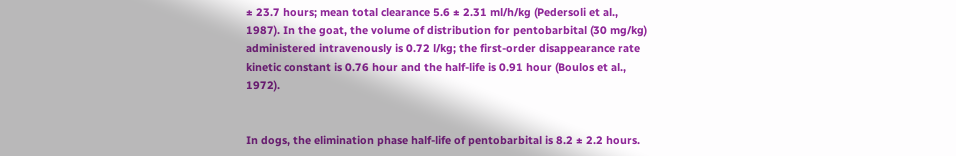± 23.7 hours; mean total clearance 5.6 ± 2.31 ml/h/kg (Pedersoli et al., 1987). In the goat, the volume of distribution for pentobarbital (30 mg/kg) administered intravenously is 0.72 l/kg; the first-order disappearance rate kinetic constant is 0.76 hour and the half-life is 0.91 hour (Boulos et al., 1972).


In dogs, the elimination phase half-life of pentobarbital is 8.2 ± 2.2 hours.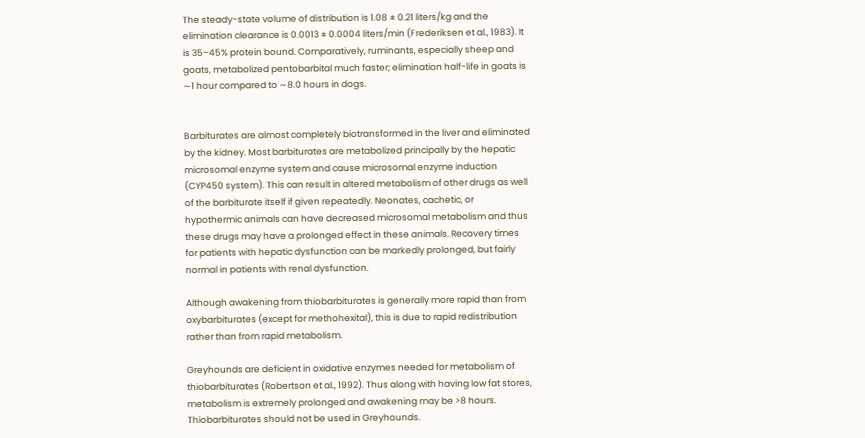The steady-state volume of distribution is 1.08 ± 0.21 liters/kg and the elimination clearance is 0.0013 ± 0.0004 liters/min (Frederiksen et al., 1983). It is 35–45% protein bound. Comparatively, ruminants, especially sheep and goats, metabolized pentobarbital much faster; elimination half-life in goats is ∼1 hour compared to ∼8.0 hours in dogs.


Barbiturates are almost completely biotransformed in the liver and eliminated by the kidney. Most barbiturates are metabolized principally by the hepatic microsomal enzyme system and cause microsomal enzyme induction (CYP450 system). This can result in altered metabolism of other drugs as well of the barbiturate itself if given repeatedly. Neonates, cachetic, or hypothermic animals can have decreased microsomal metabolism and thus these drugs may have a prolonged effect in these animals. Recovery times for patients with hepatic dysfunction can be markedly prolonged, but fairly normal in patients with renal dysfunction.

Although awakening from thiobarbiturates is generally more rapid than from oxybarbiturates (except for methohexital), this is due to rapid redistribution rather than from rapid metabolism.

Greyhounds are deficient in oxidative enzymes needed for metabolism of thiobarbiturates (Robertson et al., 1992). Thus along with having low fat stores, metabolism is extremely prolonged and awakening may be >8 hours. Thiobarbiturates should not be used in Greyhounds.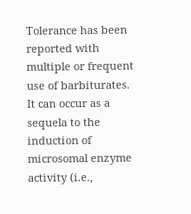Tolerance has been reported with multiple or frequent use of barbiturates. It can occur as a sequela to the induction of microsomal enzyme activity (i.e.,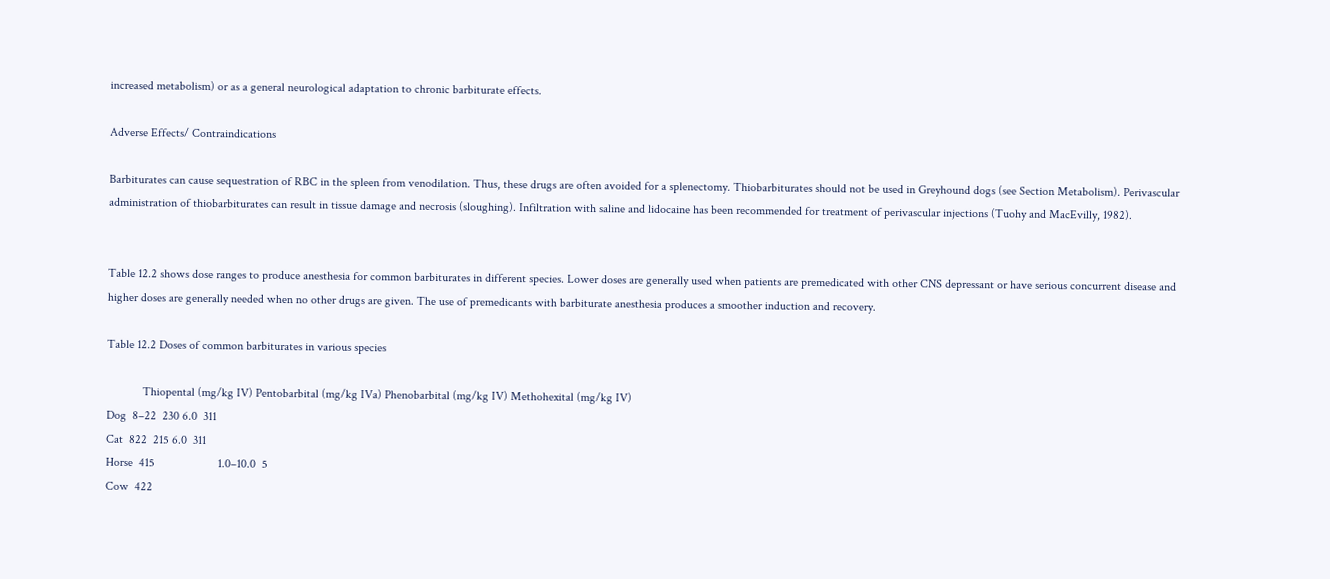increased metabolism) or as a general neurological adaptation to chronic barbiturate effects.

Adverse Effects/ Contraindications

Barbiturates can cause sequestration of RBC in the spleen from venodilation. Thus, these drugs are often avoided for a splenectomy. Thiobarbiturates should not be used in Greyhound dogs (see Section Metabolism). Perivascular administration of thiobarbiturates can result in tissue damage and necrosis (sloughing). Infiltration with saline and lidocaine has been recommended for treatment of perivascular injections (Tuohy and MacEvilly, 1982).


Table 12.2 shows dose ranges to produce anesthesia for common barbiturates in different species. Lower doses are generally used when patients are premedicated with other CNS depressant or have serious concurrent disease and higher doses are generally needed when no other drugs are given. The use of premedicants with barbiturate anesthesia produces a smoother induction and recovery.

Table 12.2 Doses of common barbiturates in various species

            Thiopental (mg/kg IV) Pentobarbital (mg/kg IVa) Phenobarbital (mg/kg IV) Methohexital (mg/kg IV)
Dog  8–22  230 6.0  311
Cat  822  215 6.0  311
Horse  415                     1.0–10.0  5
Cow  422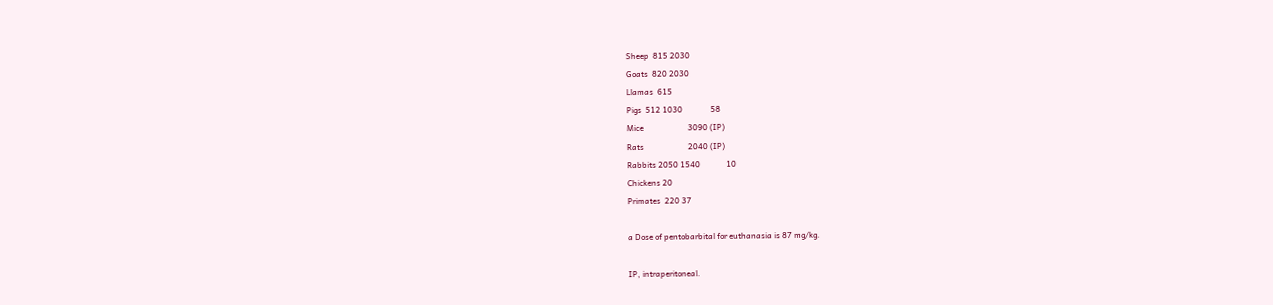Sheep  815 2030
Goats  820 2030
Llamas  615
Pigs  512 1030              58
Mice                      3090 (IP)
Rats                      2040 (IP)
Rabbits 2050 1540             10
Chickens 20
Primates  220 37

a Dose of pentobarbital for euthanasia is 87 mg/kg.

IP, intraperitoneal.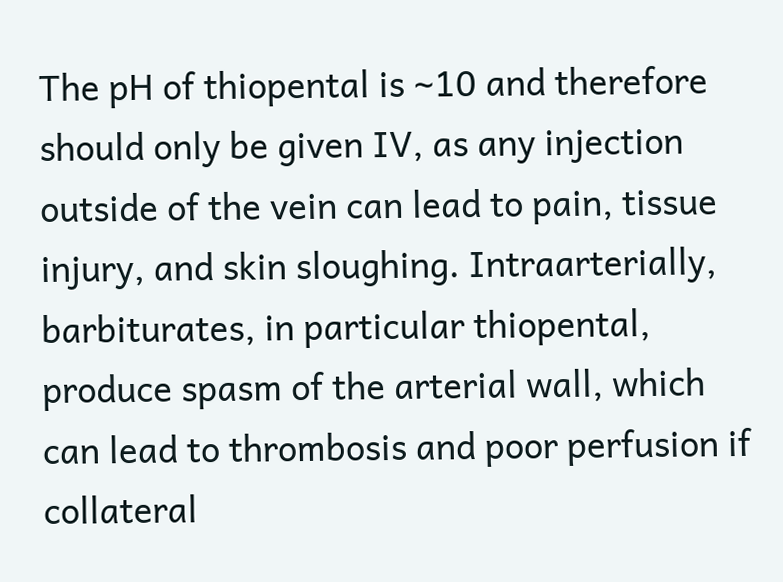The pH of thiopental is ∼10 and therefore should only be given IV, as any injection outside of the vein can lead to pain, tissue injury, and skin sloughing. Intraarterially, barbiturates, in particular thiopental, produce spasm of the arterial wall, which can lead to thrombosis and poor perfusion if collateral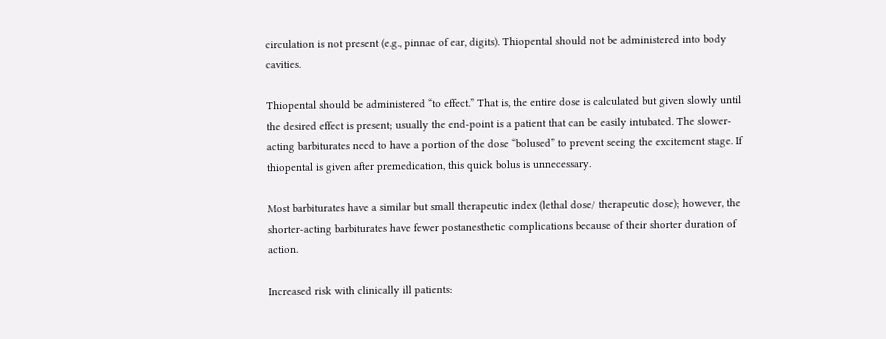circulation is not present (e.g., pinnae of ear, digits). Thiopental should not be administered into body cavities.

Thiopental should be administered “to effect.” That is, the entire dose is calculated but given slowly until the desired effect is present; usually the end-point is a patient that can be easily intubated. The slower-acting barbiturates need to have a portion of the dose “bolused” to prevent seeing the excitement stage. If thiopental is given after premedication, this quick bolus is unnecessary.

Most barbiturates have a similar but small therapeutic index (lethal dose/ therapeutic dose); however, the shorter-acting barbiturates have fewer postanesthetic complications because of their shorter duration of action.

Increased risk with clinically ill patients: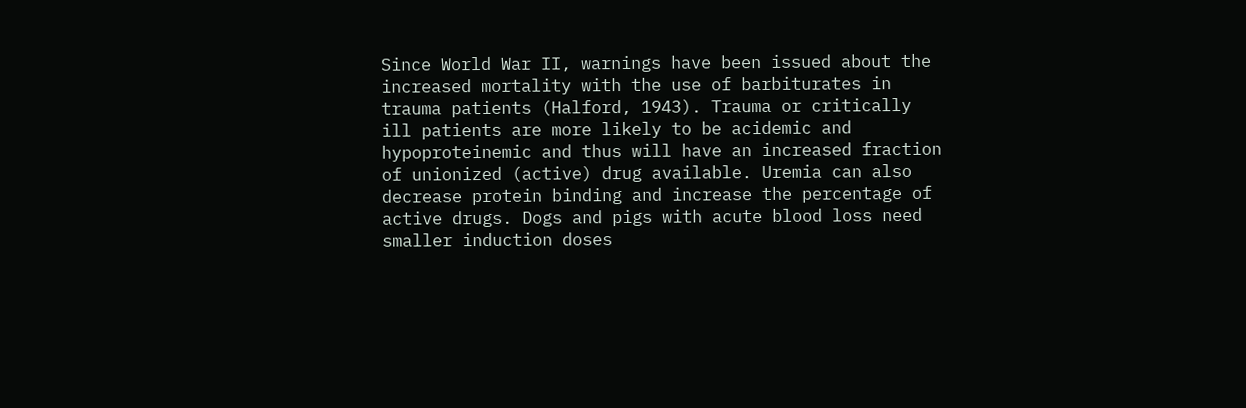Since World War II, warnings have been issued about the increased mortality with the use of barbiturates in trauma patients (Halford, 1943). Trauma or critically ill patients are more likely to be acidemic and hypoproteinemic and thus will have an increased fraction of unionized (active) drug available. Uremia can also decrease protein binding and increase the percentage of active drugs. Dogs and pigs with acute blood loss need smaller induction doses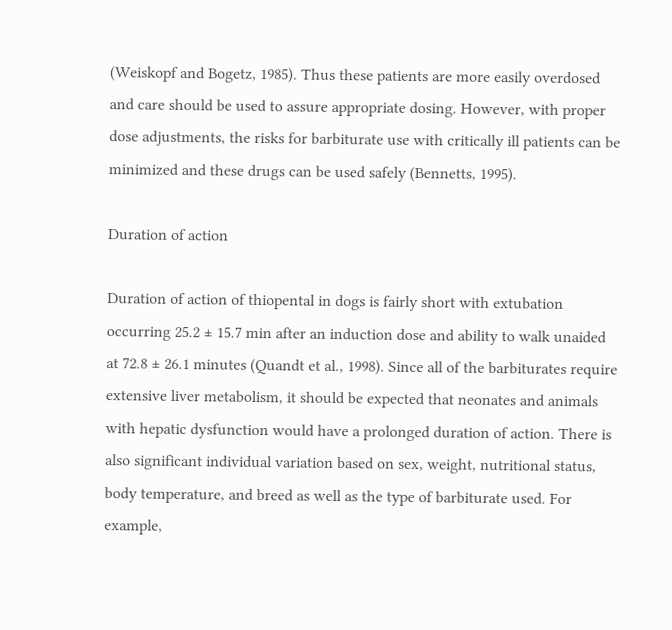(Weiskopf and Bogetz, 1985). Thus these patients are more easily overdosed and care should be used to assure appropriate dosing. However, with proper dose adjustments, the risks for barbiturate use with critically ill patients can be minimized and these drugs can be used safely (Bennetts, 1995).

Duration of action

Duration of action of thiopental in dogs is fairly short with extubation occurring 25.2 ± 15.7 min after an induction dose and ability to walk unaided at 72.8 ± 26.1 minutes (Quandt et al., 1998). Since all of the barbiturates require extensive liver metabolism, it should be expected that neonates and animals with hepatic dysfunction would have a prolonged duration of action. There is also significant individual variation based on sex, weight, nutritional status, body temperature, and breed as well as the type of barbiturate used. For example,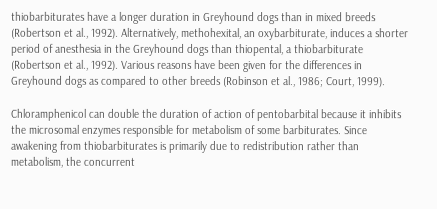thiobarbiturates have a longer duration in Greyhound dogs than in mixed breeds (Robertson et al., 1992). Alternatively, methohexital, an oxybarbiturate, induces a shorter period of anesthesia in the Greyhound dogs than thiopental, a thiobarbiturate (Robertson et al., 1992). Various reasons have been given for the differences in Greyhound dogs as compared to other breeds (Robinson et al., 1986; Court, 1999).

Chloramphenicol can double the duration of action of pentobarbital because it inhibits the microsomal enzymes responsible for metabolism of some barbiturates. Since awakening from thiobarbiturates is primarily due to redistribution rather than metabolism, the concurrent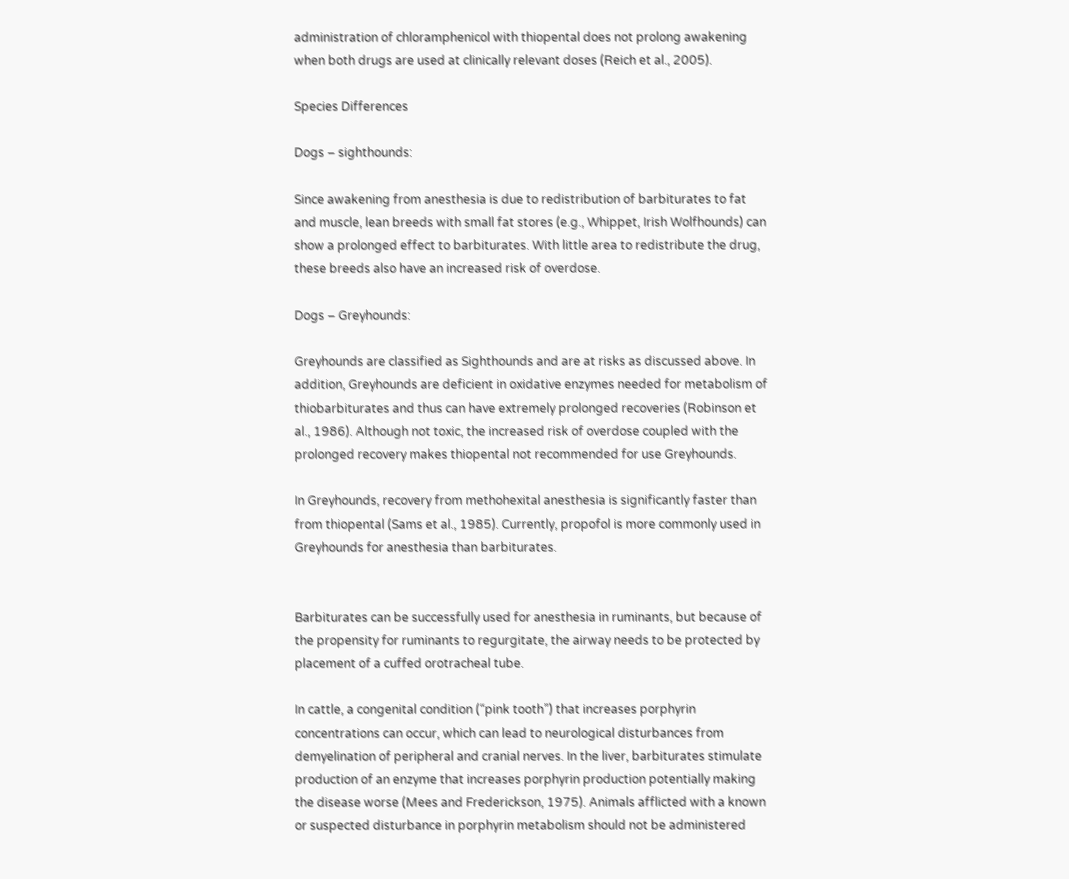administration of chloramphenicol with thiopental does not prolong awakening when both drugs are used at clinically relevant doses (Reich et al., 2005).

Species Differences

Dogs – sighthounds:

Since awakening from anesthesia is due to redistribution of barbiturates to fat and muscle, lean breeds with small fat stores (e.g., Whippet, Irish Wolfhounds) can show a prolonged effect to barbiturates. With little area to redistribute the drug, these breeds also have an increased risk of overdose.

Dogs – Greyhounds:

Greyhounds are classified as Sighthounds and are at risks as discussed above. In addition, Greyhounds are deficient in oxidative enzymes needed for metabolism of thiobarbiturates and thus can have extremely prolonged recoveries (Robinson et al., 1986). Although not toxic, the increased risk of overdose coupled with the prolonged recovery makes thiopental not recommended for use Greyhounds.

In Greyhounds, recovery from methohexital anesthesia is significantly faster than from thiopental (Sams et al., 1985). Currently, propofol is more commonly used in Greyhounds for anesthesia than barbiturates.


Barbiturates can be successfully used for anesthesia in ruminants, but because of the propensity for ruminants to regurgitate, the airway needs to be protected by placement of a cuffed orotracheal tube.

In cattle, a congenital condition (“pink tooth”) that increases porphyrin concentrations can occur, which can lead to neurological disturbances from demyelination of peripheral and cranial nerves. In the liver, barbiturates stimulate production of an enzyme that increases porphyrin production potentially making the disease worse (Mees and Frederickson, 1975). Animals afflicted with a known or suspected disturbance in porphyrin metabolism should not be administered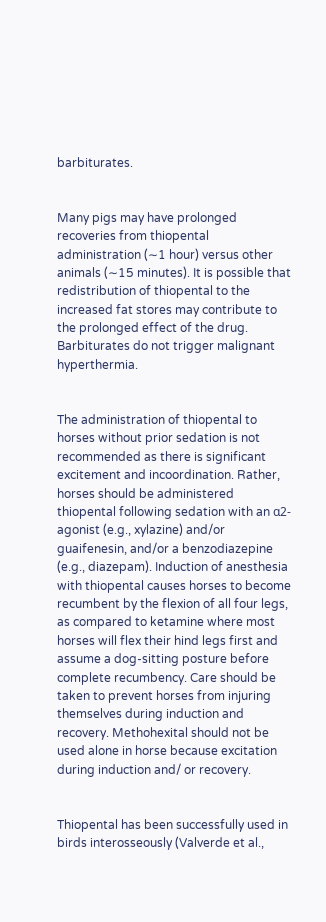barbiturates.


Many pigs may have prolonged recoveries from thiopental administration (∼1 hour) versus other animals (∼15 minutes). It is possible that redistribution of thiopental to the increased fat stores may contribute to the prolonged effect of the drug. Barbiturates do not trigger malignant hyperthermia.


The administration of thiopental to horses without prior sedation is not recommended as there is significant excitement and incoordination. Rather, horses should be administered thiopental following sedation with an α2-agonist (e.g., xylazine) and/or guaifenesin, and/or a benzodiazepine (e.g., diazepam). Induction of anesthesia with thiopental causes horses to become recumbent by the flexion of all four legs, as compared to ketamine where most horses will flex their hind legs first and assume a dog-sitting posture before complete recumbency. Care should be taken to prevent horses from injuring themselves during induction and recovery. Methohexital should not be used alone in horse because excitation during induction and/ or recovery.


Thiopental has been successfully used in birds interosseously (Valverde et al.,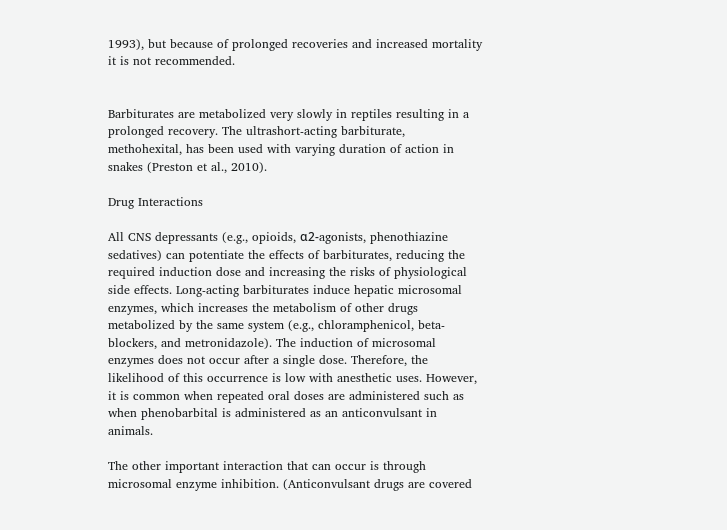1993), but because of prolonged recoveries and increased mortality it is not recommended.


Barbiturates are metabolized very slowly in reptiles resulting in a prolonged recovery. The ultrashort-acting barbiturate, methohexital, has been used with varying duration of action in snakes (Preston et al., 2010).

Drug Interactions

All CNS depressants (e.g., opioids, α2-agonists, phenothiazine sedatives) can potentiate the effects of barbiturates, reducing the required induction dose and increasing the risks of physiological side effects. Long-acting barbiturates induce hepatic microsomal enzymes, which increases the metabolism of other drugs metabolized by the same system (e.g., chloramphenicol, beta-blockers, and metronidazole). The induction of microsomal enzymes does not occur after a single dose. Therefore, the likelihood of this occurrence is low with anesthetic uses. However, it is common when repeated oral doses are administered such as when phenobarbital is administered as an anticonvulsant in animals.

The other important interaction that can occur is through microsomal enzyme inhibition. (Anticonvulsant drugs are covered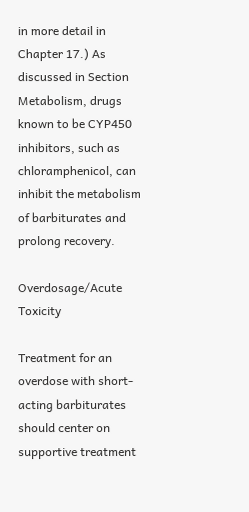in more detail in Chapter 17.) As discussed in Section Metabolism, drugs known to be CYP450 inhibitors, such as chloramphenicol, can inhibit the metabolism of barbiturates and prolong recovery.

Overdosage/Acute Toxicity

Treatment for an overdose with short-acting barbiturates should center on supportive treatment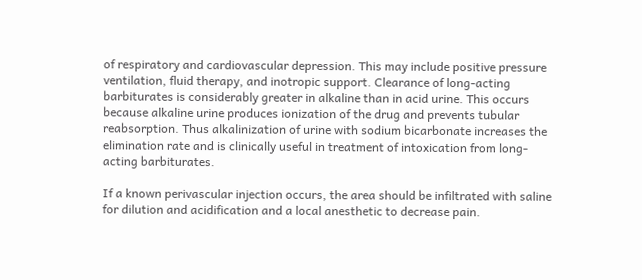of respiratory and cardiovascular depression. This may include positive pressure ventilation, fluid therapy, and inotropic support. Clearance of long-acting barbiturates is considerably greater in alkaline than in acid urine. This occurs because alkaline urine produces ionization of the drug and prevents tubular reabsorption. Thus alkalinization of urine with sodium bicarbonate increases the elimination rate and is clinically useful in treatment of intoxication from long-acting barbiturates.

If a known perivascular injection occurs, the area should be infiltrated with saline for dilution and acidification and a local anesthetic to decrease pain.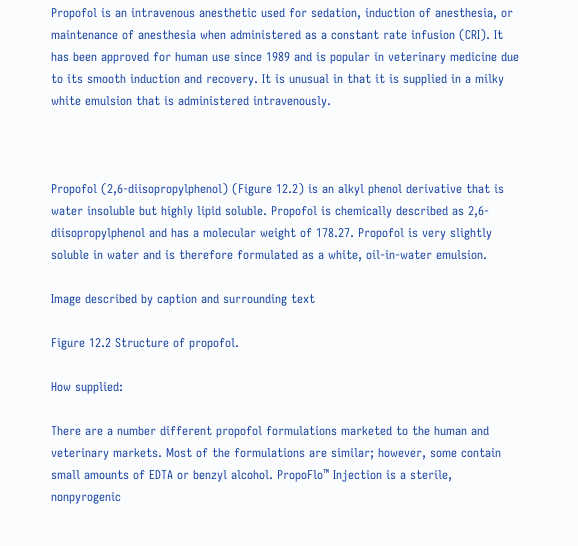Propofol is an intravenous anesthetic used for sedation, induction of anesthesia, or maintenance of anesthesia when administered as a constant rate infusion (CRI). It has been approved for human use since 1989 and is popular in veterinary medicine due to its smooth induction and recovery. It is unusual in that it is supplied in a milky white emulsion that is administered intravenously.



Propofol (2,6-diisopropylphenol) (Figure 12.2) is an alkyl phenol derivative that is water insoluble but highly lipid soluble. Propofol is chemically described as 2,6-diisopropylphenol and has a molecular weight of 178.27. Propofol is very slightly soluble in water and is therefore formulated as a white, oil-in-water emulsion.

Image described by caption and surrounding text

Figure 12.2 Structure of propofol.

How supplied:

There are a number different propofol formulations marketed to the human and veterinary markets. Most of the formulations are similar; however, some contain small amounts of EDTA or benzyl alcohol. PropoFlo™ Injection is a sterile, nonpyrogenic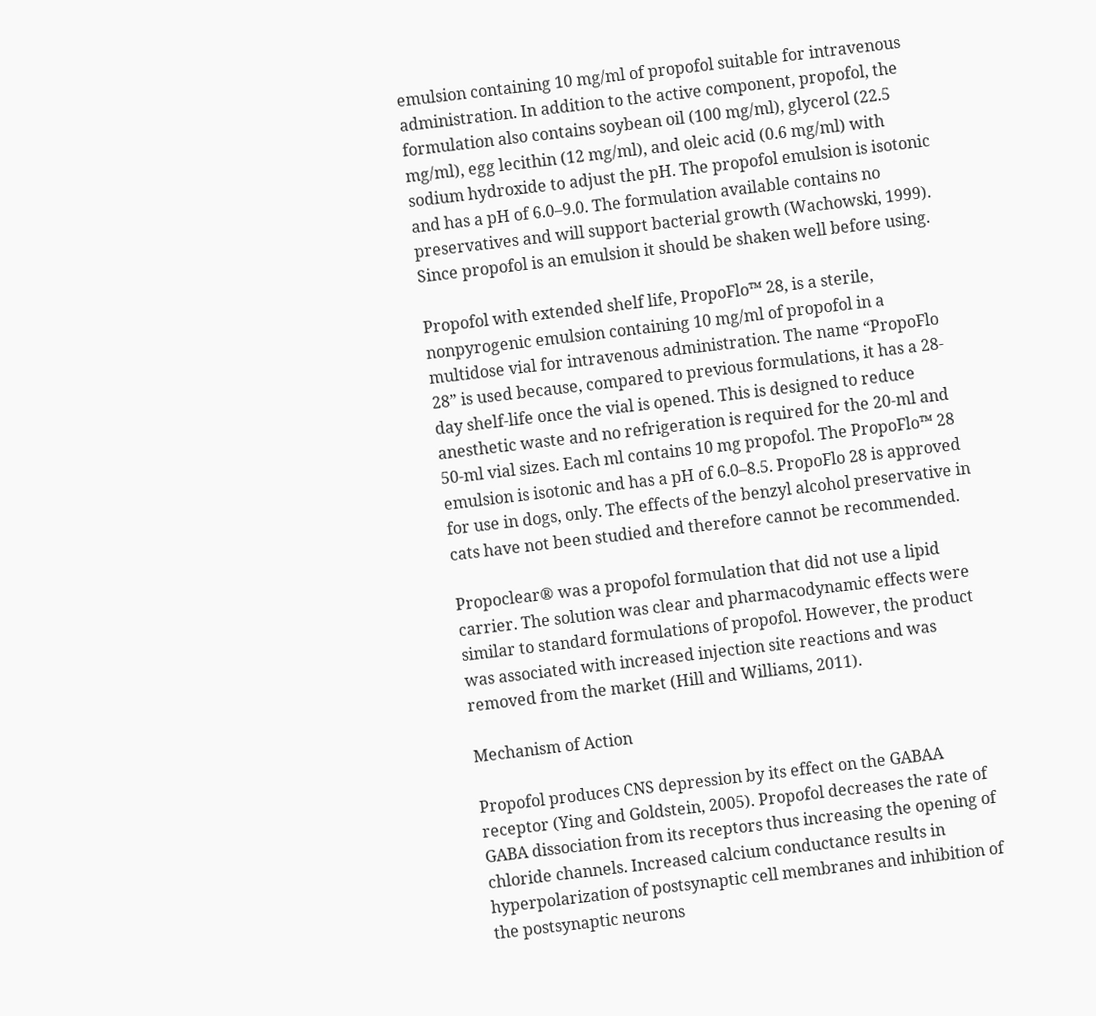emulsion containing 10 mg/ml of propofol suitable for intravenous administration. In addition to the active component, propofol, the formulation also contains soybean oil (100 mg/ml), glycerol (22.5 mg/ml), egg lecithin (12 mg/ml), and oleic acid (0.6 mg/ml) with sodium hydroxide to adjust the pH. The propofol emulsion is isotonic and has a pH of 6.0–9.0. The formulation available contains no preservatives and will support bacterial growth (Wachowski, 1999). Since propofol is an emulsion it should be shaken well before using.

Propofol with extended shelf life, PropoFlo™ 28, is a sterile, nonpyrogenic emulsion containing 10 mg/ml of propofol in a multidose vial for intravenous administration. The name “PropoFlo 28” is used because, compared to previous formulations, it has a 28-day shelf-life once the vial is opened. This is designed to reduce anesthetic waste and no refrigeration is required for the 20-ml and 50-ml vial sizes. Each ml contains 10 mg propofol. The PropoFlo™ 28 emulsion is isotonic and has a pH of 6.0–8.5. PropoFlo 28 is approved for use in dogs, only. The effects of the benzyl alcohol preservative in cats have not been studied and therefore cannot be recommended.

Propoclear® was a propofol formulation that did not use a lipid carrier. The solution was clear and pharmacodynamic effects were similar to standard formulations of propofol. However, the product was associated with increased injection site reactions and was removed from the market (Hill and Williams, 2011).

Mechanism of Action

Propofol produces CNS depression by its effect on the GABAA receptor (Ying and Goldstein, 2005). Propofol decreases the rate of GABA dissociation from its receptors thus increasing the opening of chloride channels. Increased calcium conductance results in hyperpolarization of postsynaptic cell membranes and inhibition of the postsynaptic neurons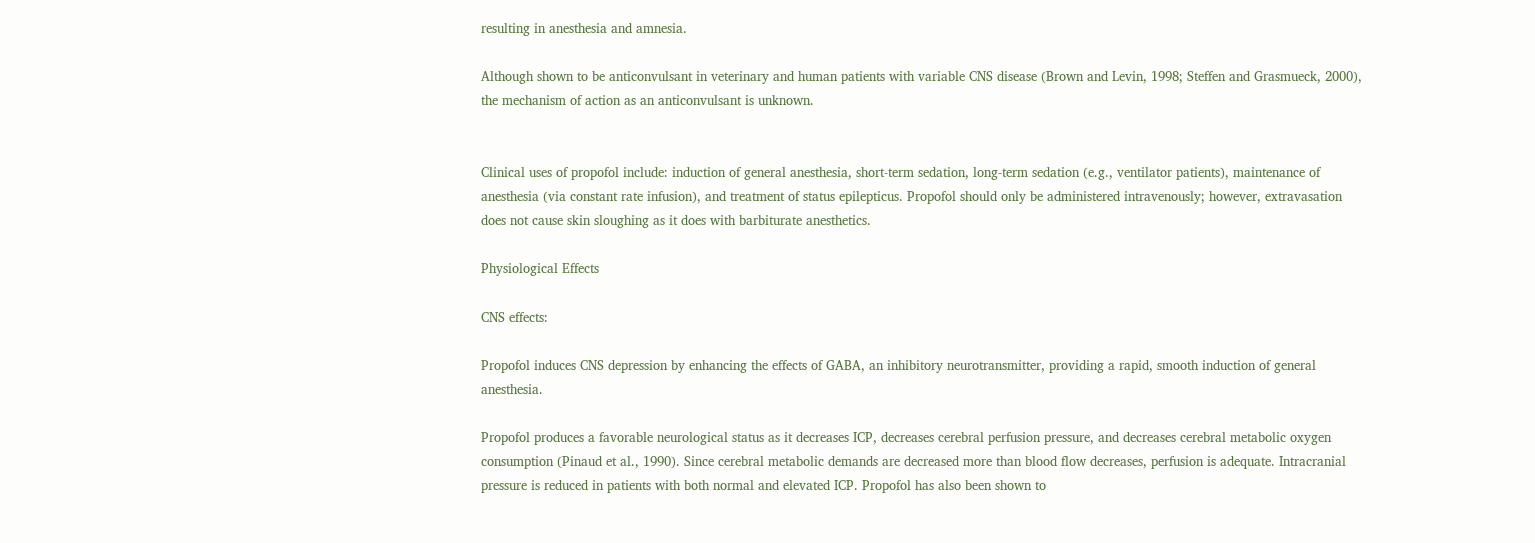resulting in anesthesia and amnesia.

Although shown to be anticonvulsant in veterinary and human patients with variable CNS disease (Brown and Levin, 1998; Steffen and Grasmueck, 2000), the mechanism of action as an anticonvulsant is unknown.


Clinical uses of propofol include: induction of general anesthesia, short-term sedation, long-term sedation (e.g., ventilator patients), maintenance of anesthesia (via constant rate infusion), and treatment of status epilepticus. Propofol should only be administered intravenously; however, extravasation does not cause skin sloughing as it does with barbiturate anesthetics.

Physiological Effects

CNS effects:

Propofol induces CNS depression by enhancing the effects of GABA, an inhibitory neurotransmitter, providing a rapid, smooth induction of general anesthesia.

Propofol produces a favorable neurological status as it decreases ICP, decreases cerebral perfusion pressure, and decreases cerebral metabolic oxygen consumption (Pinaud et al., 1990). Since cerebral metabolic demands are decreased more than blood flow decreases, perfusion is adequate. Intracranial pressure is reduced in patients with both normal and elevated ICP. Propofol has also been shown to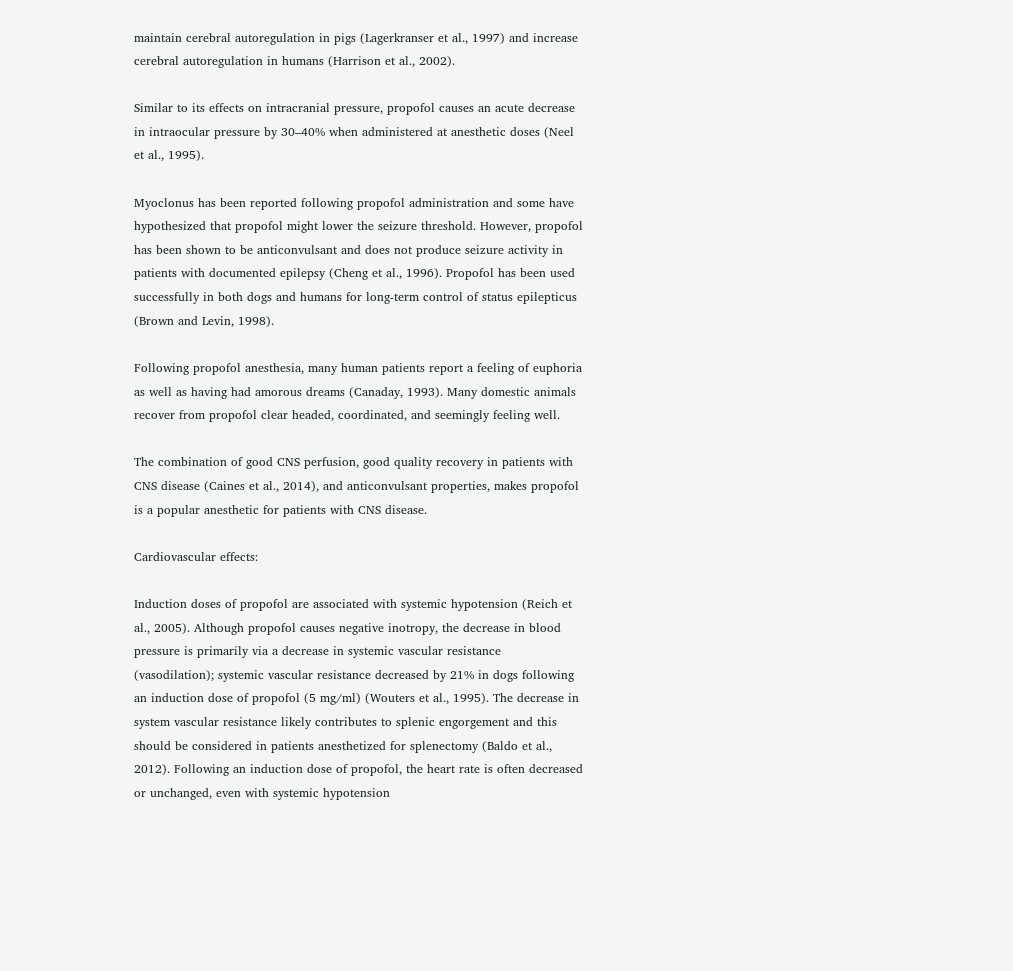maintain cerebral autoregulation in pigs (Lagerkranser et al., 1997) and increase cerebral autoregulation in humans (Harrison et al., 2002).

Similar to its effects on intracranial pressure, propofol causes an acute decrease in intraocular pressure by 30–40% when administered at anesthetic doses (Neel et al., 1995).

Myoclonus has been reported following propofol administration and some have hypothesized that propofol might lower the seizure threshold. However, propofol has been shown to be anticonvulsant and does not produce seizure activity in patients with documented epilepsy (Cheng et al., 1996). Propofol has been used successfully in both dogs and humans for long-term control of status epilepticus (Brown and Levin, 1998).

Following propofol anesthesia, many human patients report a feeling of euphoria as well as having had amorous dreams (Canaday, 1993). Many domestic animals recover from propofol clear headed, coordinated, and seemingly feeling well.

The combination of good CNS perfusion, good quality recovery in patients with CNS disease (Caines et al., 2014), and anticonvulsant properties, makes propofol is a popular anesthetic for patients with CNS disease.

Cardiovascular effects:

Induction doses of propofol are associated with systemic hypotension (Reich et al., 2005). Although propofol causes negative inotropy, the decrease in blood pressure is primarily via a decrease in systemic vascular resistance (vasodilation); systemic vascular resistance decreased by 21% in dogs following an induction dose of propofol (5 mg/ml) (Wouters et al., 1995). The decrease in system vascular resistance likely contributes to splenic engorgement and this should be considered in patients anesthetized for splenectomy (Baldo et al., 2012). Following an induction dose of propofol, the heart rate is often decreased or unchanged, even with systemic hypotension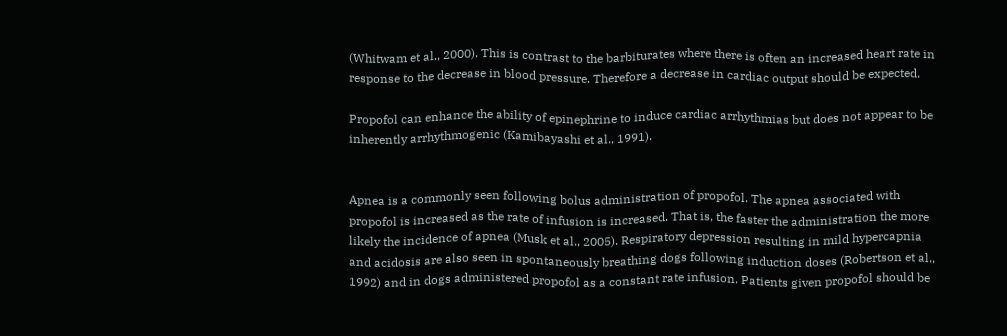(Whitwam et al., 2000). This is contrast to the barbiturates where there is often an increased heart rate in response to the decrease in blood pressure. Therefore a decrease in cardiac output should be expected.

Propofol can enhance the ability of epinephrine to induce cardiac arrhythmias but does not appear to be inherently arrhythmogenic (Kamibayashi et al., 1991).


Apnea is a commonly seen following bolus administration of propofol. The apnea associated with propofol is increased as the rate of infusion is increased. That is, the faster the administration the more likely the incidence of apnea (Musk et al., 2005). Respiratory depression resulting in mild hypercapnia and acidosis are also seen in spontaneously breathing dogs following induction doses (Robertson et al., 1992) and in dogs administered propofol as a constant rate infusion. Patients given propofol should be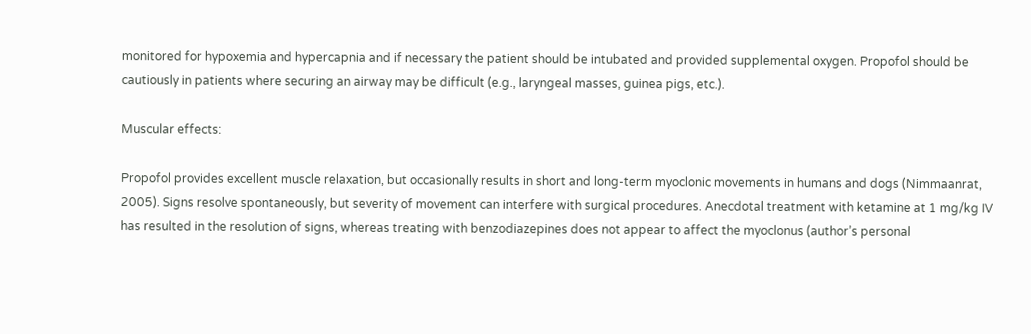monitored for hypoxemia and hypercapnia and if necessary the patient should be intubated and provided supplemental oxygen. Propofol should be cautiously in patients where securing an airway may be difficult (e.g., laryngeal masses, guinea pigs, etc.).

Muscular effects:

Propofol provides excellent muscle relaxation, but occasionally results in short and long-term myoclonic movements in humans and dogs (Nimmaanrat, 2005). Signs resolve spontaneously, but severity of movement can interfere with surgical procedures. Anecdotal treatment with ketamine at 1 mg/kg IV has resulted in the resolution of signs, whereas treating with benzodiazepines does not appear to affect the myoclonus (author’s personal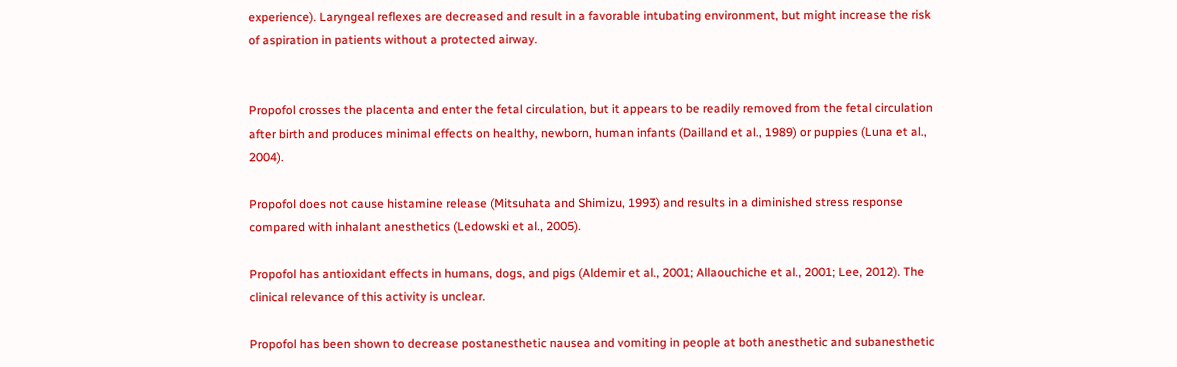experience). Laryngeal reflexes are decreased and result in a favorable intubating environment, but might increase the risk of aspiration in patients without a protected airway.


Propofol crosses the placenta and enter the fetal circulation, but it appears to be readily removed from the fetal circulation after birth and produces minimal effects on healthy, newborn, human infants (Dailland et al., 1989) or puppies (Luna et al., 2004).

Propofol does not cause histamine release (Mitsuhata and Shimizu, 1993) and results in a diminished stress response compared with inhalant anesthetics (Ledowski et al., 2005).

Propofol has antioxidant effects in humans, dogs, and pigs (Aldemir et al., 2001; Allaouchiche et al., 2001; Lee, 2012). The clinical relevance of this activity is unclear.

Propofol has been shown to decrease postanesthetic nausea and vomiting in people at both anesthetic and subanesthetic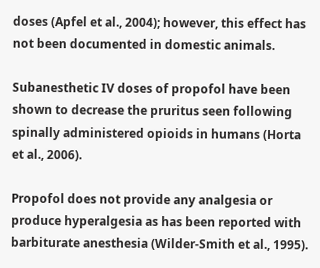doses (Apfel et al., 2004); however, this effect has not been documented in domestic animals.

Subanesthetic IV doses of propofol have been shown to decrease the pruritus seen following spinally administered opioids in humans (Horta et al., 2006).

Propofol does not provide any analgesia or produce hyperalgesia as has been reported with barbiturate anesthesia (Wilder-Smith et al., 1995).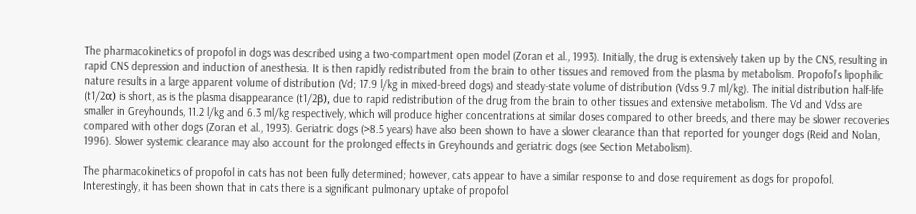The pharmacokinetics of propofol in dogs was described using a two-compartment open model (Zoran et al., 1993). Initially, the drug is extensively taken up by the CNS, resulting in rapid CNS depression and induction of anesthesia. It is then rapidly redistributed from the brain to other tissues and removed from the plasma by metabolism. Propofol’s lipophilic nature results in a large apparent volume of distribution (Vd; 17.9 l/kg in mixed-breed dogs) and steady-state volume of distribution (Vdss 9.7 ml/kg). The initial distribution half-life (t1/2α) is short, as is the plasma disappearance (t1/2β), due to rapid redistribution of the drug from the brain to other tissues and extensive metabolism. The Vd and Vdss are smaller in Greyhounds, 11.2 l/kg and 6.3 ml/kg respectively, which will produce higher concentrations at similar doses compared to other breeds, and there may be slower recoveries compared with other dogs (Zoran et al., 1993). Geriatric dogs (>8.5 years) have also been shown to have a slower clearance than that reported for younger dogs (Reid and Nolan, 1996). Slower systemic clearance may also account for the prolonged effects in Greyhounds and geriatric dogs (see Section Metabolism).

The pharmacokinetics of propofol in cats has not been fully determined; however, cats appear to have a similar response to and dose requirement as dogs for propofol. Interestingly, it has been shown that in cats there is a significant pulmonary uptake of propofol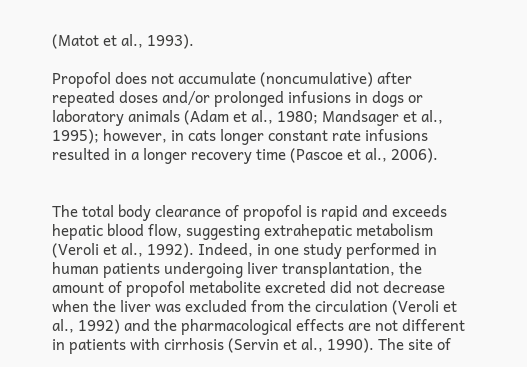(Matot et al., 1993).

Propofol does not accumulate (noncumulative) after repeated doses and/or prolonged infusions in dogs or laboratory animals (Adam et al., 1980; Mandsager et al., 1995); however, in cats longer constant rate infusions resulted in a longer recovery time (Pascoe et al., 2006).


The total body clearance of propofol is rapid and exceeds hepatic blood flow, suggesting extrahepatic metabolism (Veroli et al., 1992). Indeed, in one study performed in human patients undergoing liver transplantation, the amount of propofol metabolite excreted did not decrease when the liver was excluded from the circulation (Veroli et al., 1992) and the pharmacological effects are not different in patients with cirrhosis (Servin et al., 1990). The site of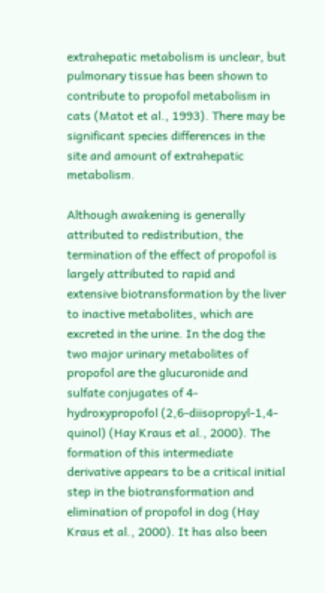extrahepatic metabolism is unclear, but pulmonary tissue has been shown to contribute to propofol metabolism in cats (Matot et al., 1993). There may be significant species differences in the site and amount of extrahepatic metabolism.

Although awakening is generally attributed to redistribution, the termination of the effect of propofol is largely attributed to rapid and extensive biotransformation by the liver to inactive metabolites, which are excreted in the urine. In the dog the two major urinary metabolites of propofol are the glucuronide and sulfate conjugates of 4-hydroxypropofol (2,6-diisopropyl-1,4-quinol) (Hay Kraus et al., 2000). The formation of this intermediate derivative appears to be a critical initial step in the biotransformation and elimination of propofol in dog (Hay Kraus et al., 2000). It has also been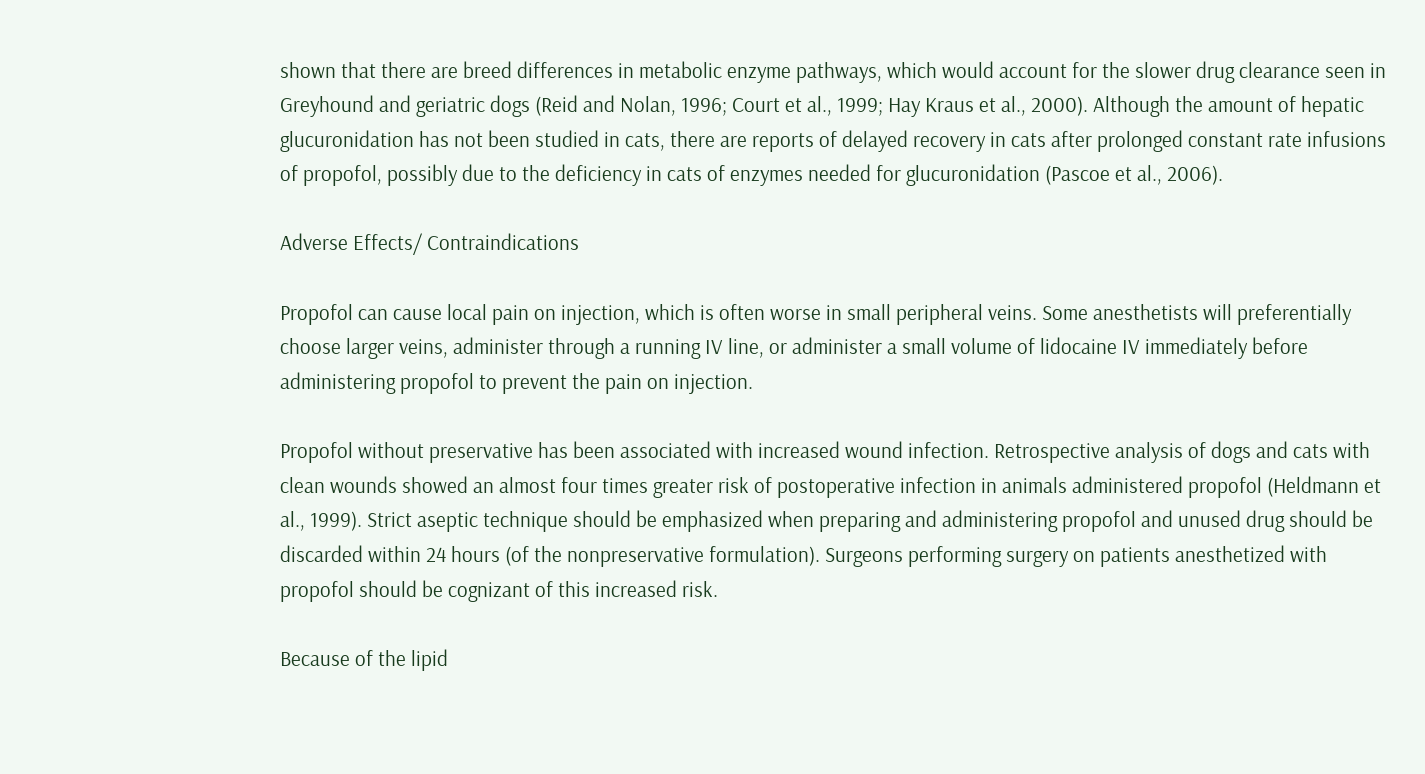shown that there are breed differences in metabolic enzyme pathways, which would account for the slower drug clearance seen in Greyhound and geriatric dogs (Reid and Nolan, 1996; Court et al., 1999; Hay Kraus et al., 2000). Although the amount of hepatic glucuronidation has not been studied in cats, there are reports of delayed recovery in cats after prolonged constant rate infusions of propofol, possibly due to the deficiency in cats of enzymes needed for glucuronidation (Pascoe et al., 2006).

Adverse Effects/ Contraindications

Propofol can cause local pain on injection, which is often worse in small peripheral veins. Some anesthetists will preferentially choose larger veins, administer through a running IV line, or administer a small volume of lidocaine IV immediately before administering propofol to prevent the pain on injection.

Propofol without preservative has been associated with increased wound infection. Retrospective analysis of dogs and cats with clean wounds showed an almost four times greater risk of postoperative infection in animals administered propofol (Heldmann et al., 1999). Strict aseptic technique should be emphasized when preparing and administering propofol and unused drug should be discarded within 24 hours (of the nonpreservative formulation). Surgeons performing surgery on patients anesthetized with propofol should be cognizant of this increased risk.

Because of the lipid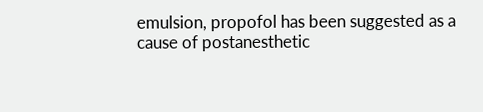emulsion, propofol has been suggested as a cause of postanesthetic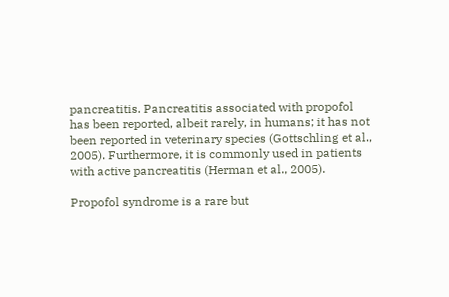pancreatitis. Pancreatitis associated with propofol has been reported, albeit rarely, in humans; it has not been reported in veterinary species (Gottschling et al., 2005). Furthermore, it is commonly used in patients with active pancreatitis (Herman et al., 2005).

Propofol syndrome is a rare but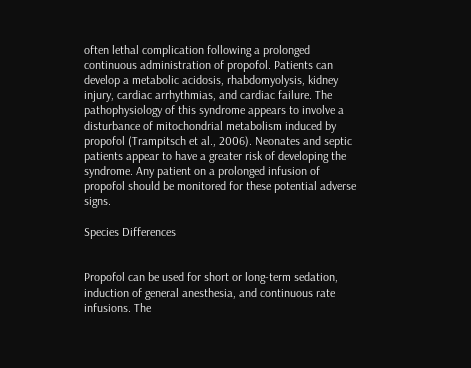often lethal complication following a prolonged continuous administration of propofol. Patients can develop a metabolic acidosis, rhabdomyolysis, kidney injury, cardiac arrhythmias, and cardiac failure. The pathophysiology of this syndrome appears to involve a disturbance of mitochondrial metabolism induced by propofol (Trampitsch et al., 2006). Neonates and septic patients appear to have a greater risk of developing the syndrome. Any patient on a prolonged infusion of propofol should be monitored for these potential adverse signs.

Species Differences


Propofol can be used for short or long-term sedation, induction of general anesthesia, and continuous rate infusions. The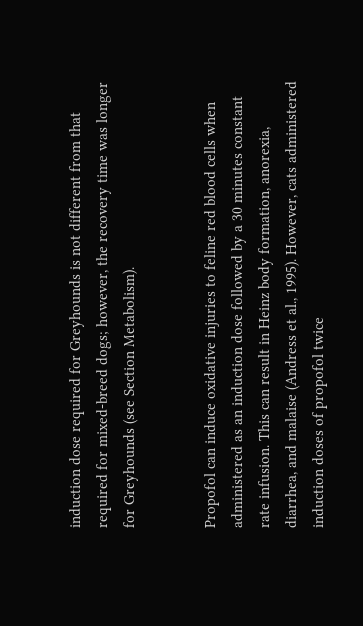induction dose required for Greyhounds is not different from that required for mixed-breed dogs; however, the recovery time was longer for Greyhounds (see Section Metabolism).


Propofol can induce oxidative injuries to feline red blood cells when administered as an induction dose followed by a 30 minutes constant rate infusion. This can result in Heinz body formation, anorexia, diarrhea, and malaise (Andress et al., 1995). However, cats administered induction doses of propofol twice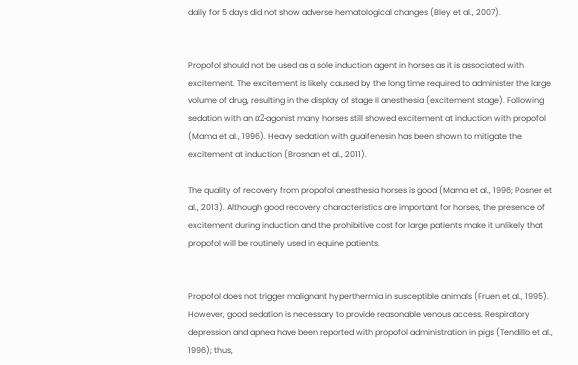daily for 5 days did not show adverse hematological changes (Bley et al., 2007).


Propofol should not be used as a sole induction agent in horses as it is associated with excitement. The excitement is likely caused by the long time required to administer the large volume of drug, resulting in the display of stage II anesthesia (excitement stage). Following sedation with an α2-agonist many horses still showed excitement at induction with propofol (Mama et al., 1996). Heavy sedation with guaifenesin has been shown to mitigate the excitement at induction (Brosnan et al., 2011).

The quality of recovery from propofol anesthesia horses is good (Mama et al., 1996; Posner et al., 2013). Although good recovery characteristics are important for horses, the presence of excitement during induction and the prohibitive cost for large patients make it unlikely that propofol will be routinely used in equine patients.


Propofol does not trigger malignant hyperthermia in susceptible animals (Fruen et al., 1995). However, good sedation is necessary to provide reasonable venous access. Respiratory depression and apnea have been reported with propofol administration in pigs (Tendillo et al., 1996); thus,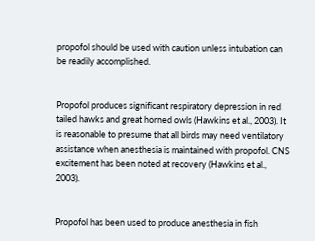propofol should be used with caution unless intubation can be readily accomplished.


Propofol produces significant respiratory depression in red tailed hawks and great horned owls (Hawkins et al., 2003). It is reasonable to presume that all birds may need ventilatory assistance when anesthesia is maintained with propofol. CNS excitement has been noted at recovery (Hawkins et al., 2003).


Propofol has been used to produce anesthesia in fish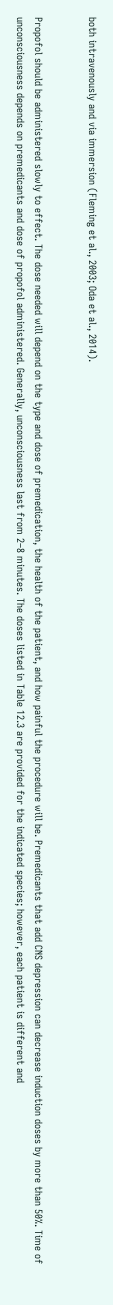both intravenously and via immersion (Fleming et al., 2003; Oda et al., 2014).


Propofol should be administered slowly to effect. The dose needed will depend on the type and dose of premedication, the health of the patient, and how painful the procedure will be. Premedicants that add CNS depression can decrease induction doses by more than 50%. Time of unconsciousness depends on premedicants and dose of propofol administered. Generally, unconsciousness last from 2–8 minutes. The doses listed in Table 12.3 are provided for the indicated species; however, each patient is different and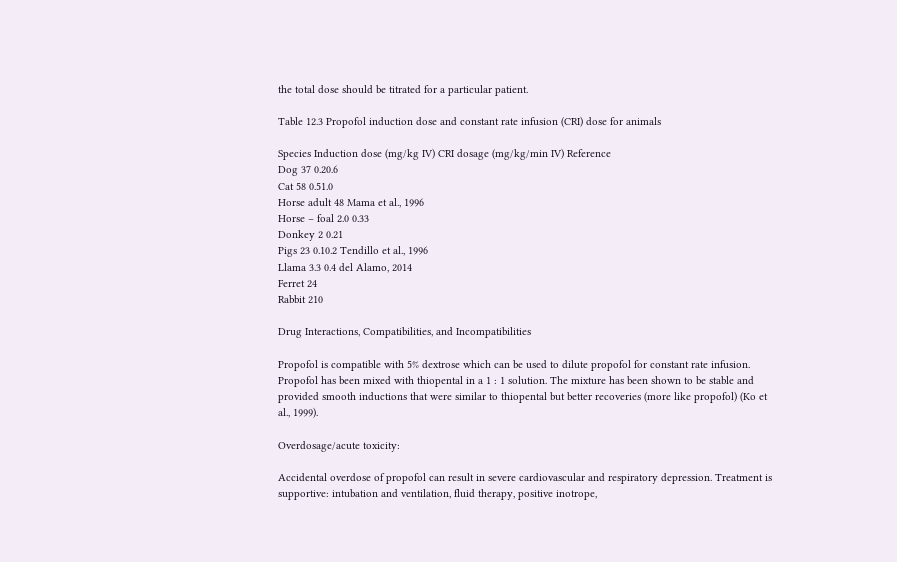the total dose should be titrated for a particular patient.

Table 12.3 Propofol induction dose and constant rate infusion (CRI) dose for animals

Species Induction dose (mg/kg IV) CRI dosage (mg/kg/min IV) Reference
Dog 37 0.20.6
Cat 58 0.51.0
Horse adult 48 Mama et al., 1996
Horse – foal 2.0 0.33
Donkey 2 0.21
Pigs 23 0.10.2 Tendillo et al., 1996
Llama 3.3 0.4 del Alamo, 2014
Ferret 24
Rabbit 210

Drug Interactions, Compatibilities, and Incompatibilities

Propofol is compatible with 5% dextrose which can be used to dilute propofol for constant rate infusion. Propofol has been mixed with thiopental in a 1 : 1 solution. The mixture has been shown to be stable and provided smooth inductions that were similar to thiopental but better recoveries (more like propofol) (Ko et al., 1999).

Overdosage/acute toxicity:

Accidental overdose of propofol can result in severe cardiovascular and respiratory depression. Treatment is supportive: intubation and ventilation, fluid therapy, positive inotrope,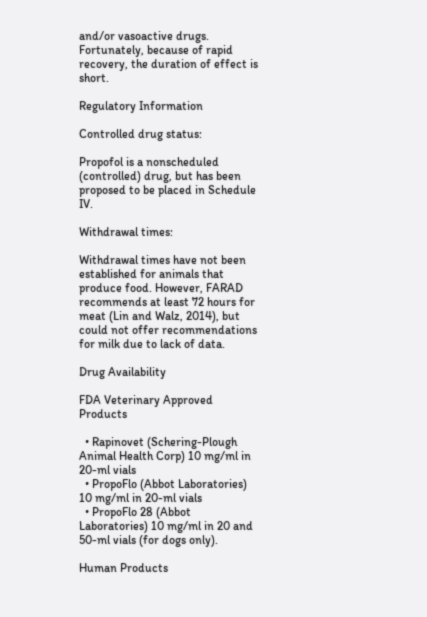and/or vasoactive drugs. Fortunately, because of rapid recovery, the duration of effect is short.

Regulatory Information

Controlled drug status:

Propofol is a nonscheduled (controlled) drug, but has been proposed to be placed in Schedule IV.

Withdrawal times:

Withdrawal times have not been established for animals that produce food. However, FARAD recommends at least 72 hours for meat (Lin and Walz, 2014), but could not offer recommendations for milk due to lack of data.

Drug Availability

FDA Veterinary Approved Products

  • Rapinovet (Schering-Plough Animal Health Corp) 10 mg/ml in 20-ml vials
  • PropoFlo (Abbot Laboratories) 10 mg/ml in 20-ml vials
  • PropoFlo 28 (Abbot Laboratories) 10 mg/ml in 20 and 50-ml vials (for dogs only).

Human Products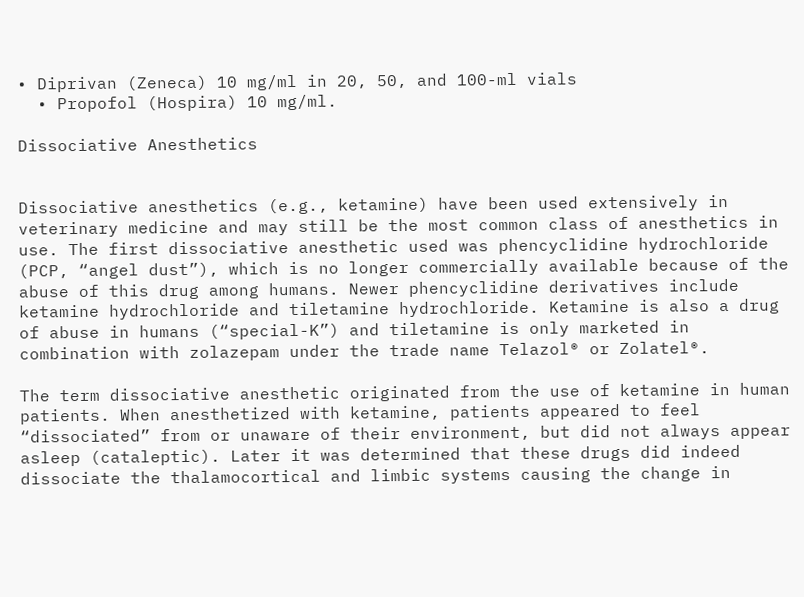• Diprivan (Zeneca) 10 mg/ml in 20, 50, and 100-ml vials
  • Propofol (Hospira) 10 mg/ml.

Dissociative Anesthetics


Dissociative anesthetics (e.g., ketamine) have been used extensively in veterinary medicine and may still be the most common class of anesthetics in use. The first dissociative anesthetic used was phencyclidine hydrochloride (PCP, “angel dust”), which is no longer commercially available because of the abuse of this drug among humans. Newer phencyclidine derivatives include ketamine hydrochloride and tiletamine hydrochloride. Ketamine is also a drug of abuse in humans (“special-K”) and tiletamine is only marketed in combination with zolazepam under the trade name Telazol® or Zolatel®.

The term dissociative anesthetic originated from the use of ketamine in human patients. When anesthetized with ketamine, patients appeared to feel “dissociated” from or unaware of their environment, but did not always appear asleep (cataleptic). Later it was determined that these drugs did indeed dissociate the thalamocortical and limbic systems causing the change in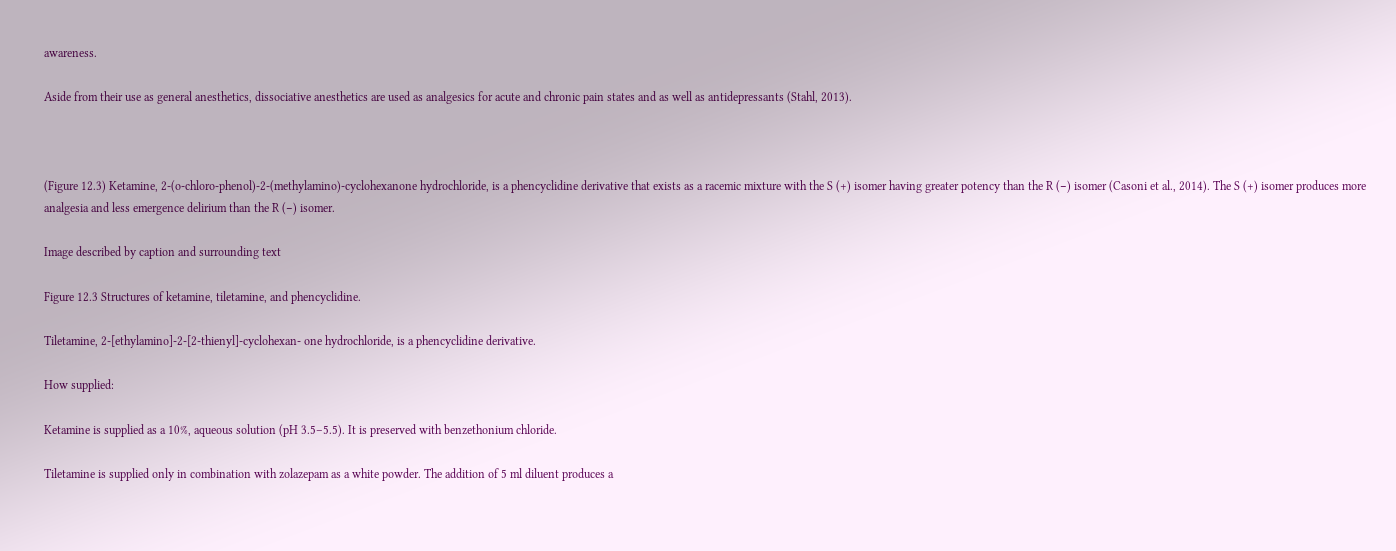awareness.

Aside from their use as general anesthetics, dissociative anesthetics are used as analgesics for acute and chronic pain states and as well as antidepressants (Stahl, 2013).



(Figure 12.3) Ketamine, 2-(o-chloro-phenol)-2-(methylamino)-cyclohexanone hydrochloride, is a phencyclidine derivative that exists as a racemic mixture with the S (+) isomer having greater potency than the R (−) isomer (Casoni et al., 2014). The S (+) isomer produces more analgesia and less emergence delirium than the R (−) isomer.

Image described by caption and surrounding text

Figure 12.3 Structures of ketamine, tiletamine, and phencyclidine.

Tiletamine, 2-[ethylamino]-2-[2-thienyl]-cyclohexan- one hydrochloride, is a phencyclidine derivative.

How supplied:

Ketamine is supplied as a 10%, aqueous solution (pH 3.5–5.5). It is preserved with benzethonium chloride.

Tiletamine is supplied only in combination with zolazepam as a white powder. The addition of 5 ml diluent produces a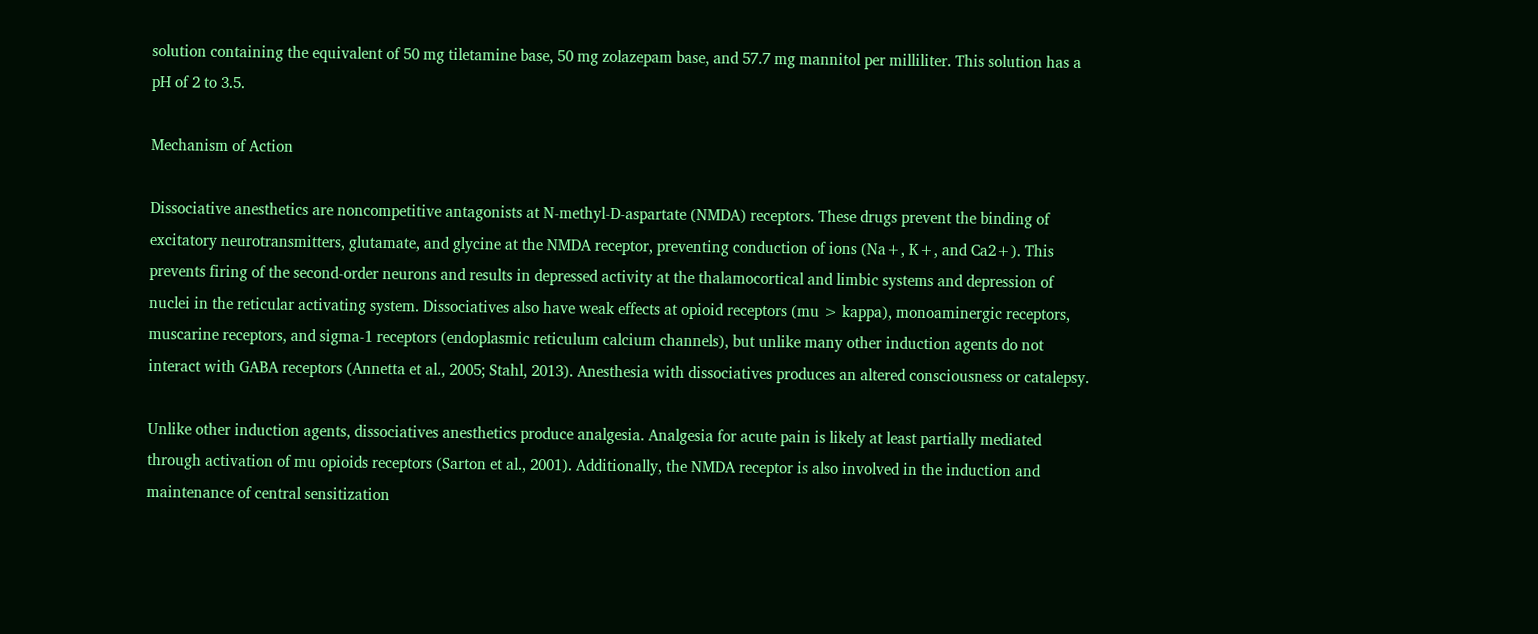solution containing the equivalent of 50 mg tiletamine base, 50 mg zolazepam base, and 57.7 mg mannitol per milliliter. This solution has a pH of 2 to 3.5.

Mechanism of Action

Dissociative anesthetics are noncompetitive antagonists at N-methyl-D-aspartate (NMDA) receptors. These drugs prevent the binding of excitatory neurotransmitters, glutamate, and glycine at the NMDA receptor, preventing conduction of ions (Na+, K+, and Ca2+). This prevents firing of the second-order neurons and results in depressed activity at the thalamocortical and limbic systems and depression of nuclei in the reticular activating system. Dissociatives also have weak effects at opioid receptors (mu > kappa), monoaminergic receptors, muscarine receptors, and sigma-1 receptors (endoplasmic reticulum calcium channels), but unlike many other induction agents do not interact with GABA receptors (Annetta et al., 2005; Stahl, 2013). Anesthesia with dissociatives produces an altered consciousness or catalepsy.

Unlike other induction agents, dissociatives anesthetics produce analgesia. Analgesia for acute pain is likely at least partially mediated through activation of mu opioids receptors (Sarton et al., 2001). Additionally, the NMDA receptor is also involved in the induction and maintenance of central sensitization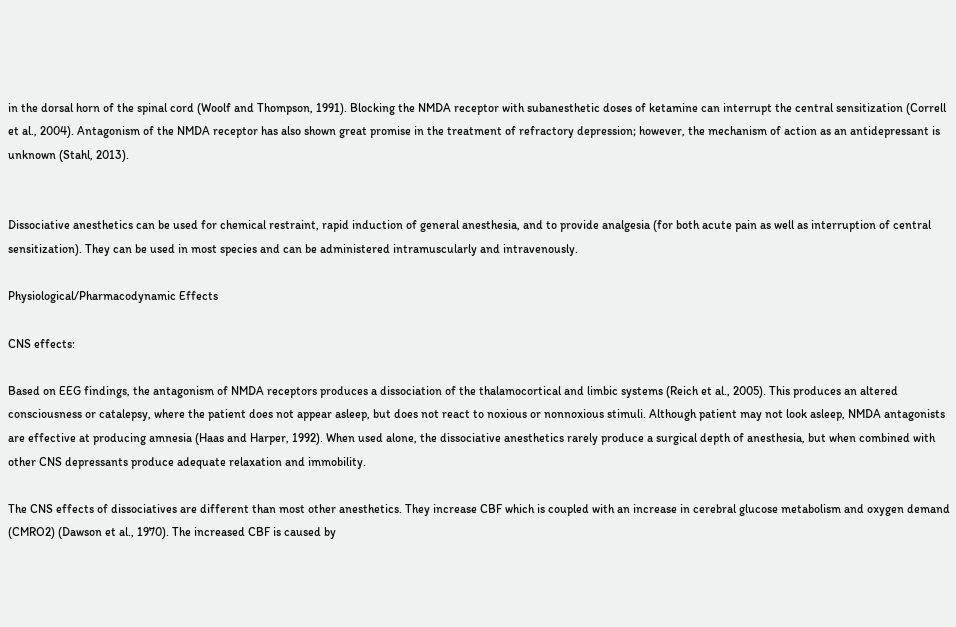in the dorsal horn of the spinal cord (Woolf and Thompson, 1991). Blocking the NMDA receptor with subanesthetic doses of ketamine can interrupt the central sensitization (Correll et al., 2004). Antagonism of the NMDA receptor has also shown great promise in the treatment of refractory depression; however, the mechanism of action as an antidepressant is unknown (Stahl, 2013).


Dissociative anesthetics can be used for chemical restraint, rapid induction of general anesthesia, and to provide analgesia (for both acute pain as well as interruption of central sensitization). They can be used in most species and can be administered intramuscularly and intravenously.

Physiological/Pharmacodynamic Effects

CNS effects:

Based on EEG findings, the antagonism of NMDA receptors produces a dissociation of the thalamocortical and limbic systems (Reich et al., 2005). This produces an altered consciousness or catalepsy, where the patient does not appear asleep, but does not react to noxious or nonnoxious stimuli. Although patient may not look asleep, NMDA antagonists are effective at producing amnesia (Haas and Harper, 1992). When used alone, the dissociative anesthetics rarely produce a surgical depth of anesthesia, but when combined with other CNS depressants produce adequate relaxation and immobility.

The CNS effects of dissociatives are different than most other anesthetics. They increase CBF which is coupled with an increase in cerebral glucose metabolism and oxygen demand (CMRO2) (Dawson et al., 1970). The increased CBF is caused by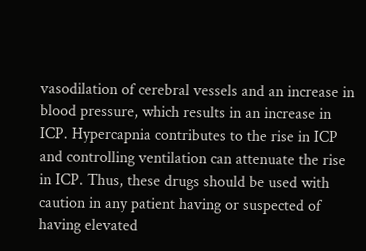vasodilation of cerebral vessels and an increase in blood pressure, which results in an increase in ICP. Hypercapnia contributes to the rise in ICP and controlling ventilation can attenuate the rise in ICP. Thus, these drugs should be used with caution in any patient having or suspected of having elevated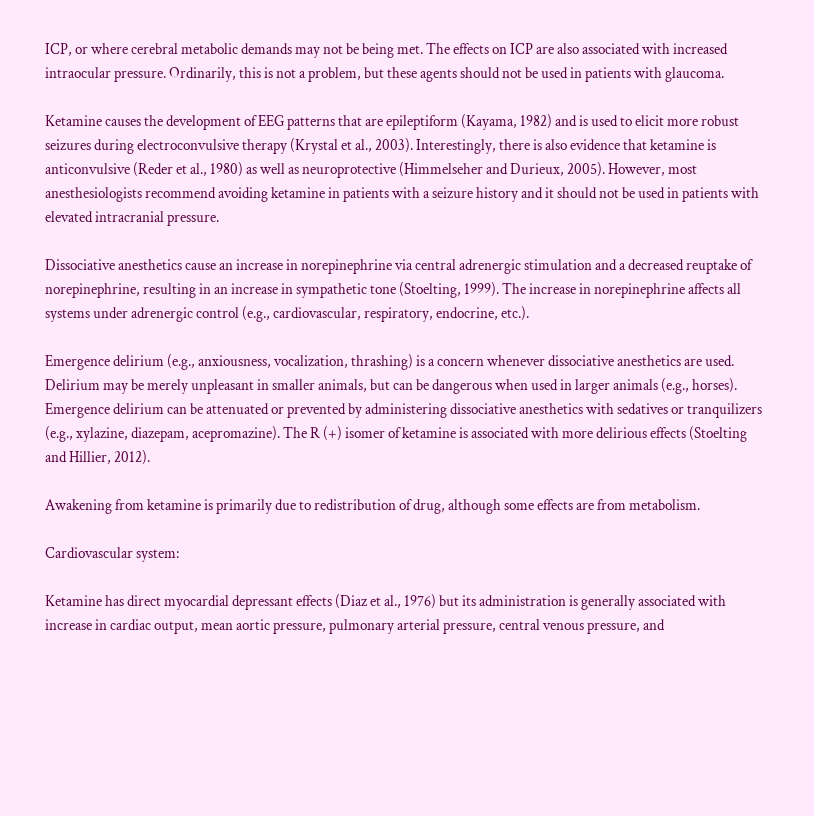ICP, or where cerebral metabolic demands may not be being met. The effects on ICP are also associated with increased intraocular pressure. Ordinarily, this is not a problem, but these agents should not be used in patients with glaucoma.

Ketamine causes the development of EEG patterns that are epileptiform (Kayama, 1982) and is used to elicit more robust seizures during electroconvulsive therapy (Krystal et al., 2003). Interestingly, there is also evidence that ketamine is anticonvulsive (Reder et al., 1980) as well as neuroprotective (Himmelseher and Durieux, 2005). However, most anesthesiologists recommend avoiding ketamine in patients with a seizure history and it should not be used in patients with elevated intracranial pressure.

Dissociative anesthetics cause an increase in norepinephrine via central adrenergic stimulation and a decreased reuptake of norepinephrine, resulting in an increase in sympathetic tone (Stoelting, 1999). The increase in norepinephrine affects all systems under adrenergic control (e.g., cardiovascular, respiratory, endocrine, etc.).

Emergence delirium (e.g., anxiousness, vocalization, thrashing) is a concern whenever dissociative anesthetics are used. Delirium may be merely unpleasant in smaller animals, but can be dangerous when used in larger animals (e.g., horses). Emergence delirium can be attenuated or prevented by administering dissociative anesthetics with sedatives or tranquilizers (e.g., xylazine, diazepam, acepromazine). The R (+) isomer of ketamine is associated with more delirious effects (Stoelting and Hillier, 2012).

Awakening from ketamine is primarily due to redistribution of drug, although some effects are from metabolism.

Cardiovascular system:

Ketamine has direct myocardial depressant effects (Diaz et al., 1976) but its administration is generally associated with increase in cardiac output, mean aortic pressure, pulmonary arterial pressure, central venous pressure, and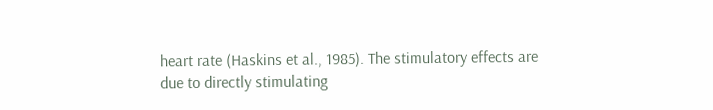heart rate (Haskins et al., 1985). The stimulatory effects are due to directly stimulating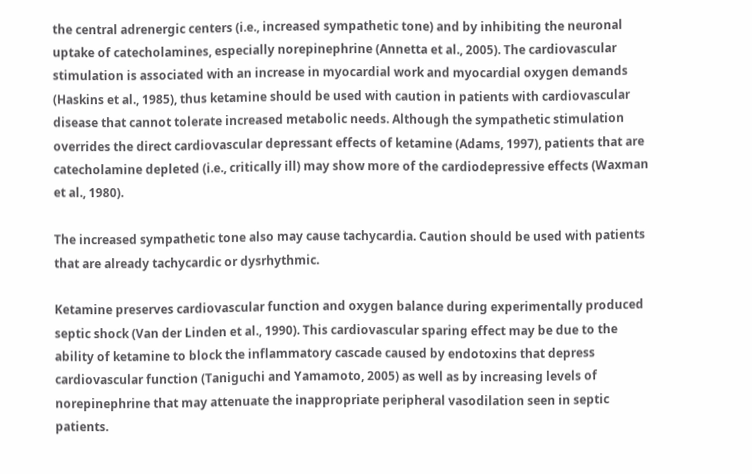the central adrenergic centers (i.e., increased sympathetic tone) and by inhibiting the neuronal uptake of catecholamines, especially norepinephrine (Annetta et al., 2005). The cardiovascular stimulation is associated with an increase in myocardial work and myocardial oxygen demands (Haskins et al., 1985), thus ketamine should be used with caution in patients with cardiovascular disease that cannot tolerate increased metabolic needs. Although the sympathetic stimulation overrides the direct cardiovascular depressant effects of ketamine (Adams, 1997), patients that are catecholamine depleted (i.e., critically ill) may show more of the cardiodepressive effects (Waxman et al., 1980).

The increased sympathetic tone also may cause tachycardia. Caution should be used with patients that are already tachycardic or dysrhythmic.

Ketamine preserves cardiovascular function and oxygen balance during experimentally produced septic shock (Van der Linden et al., 1990). This cardiovascular sparing effect may be due to the ability of ketamine to block the inflammatory cascade caused by endotoxins that depress cardiovascular function (Taniguchi and Yamamoto, 2005) as well as by increasing levels of norepinephrine that may attenuate the inappropriate peripheral vasodilation seen in septic patients.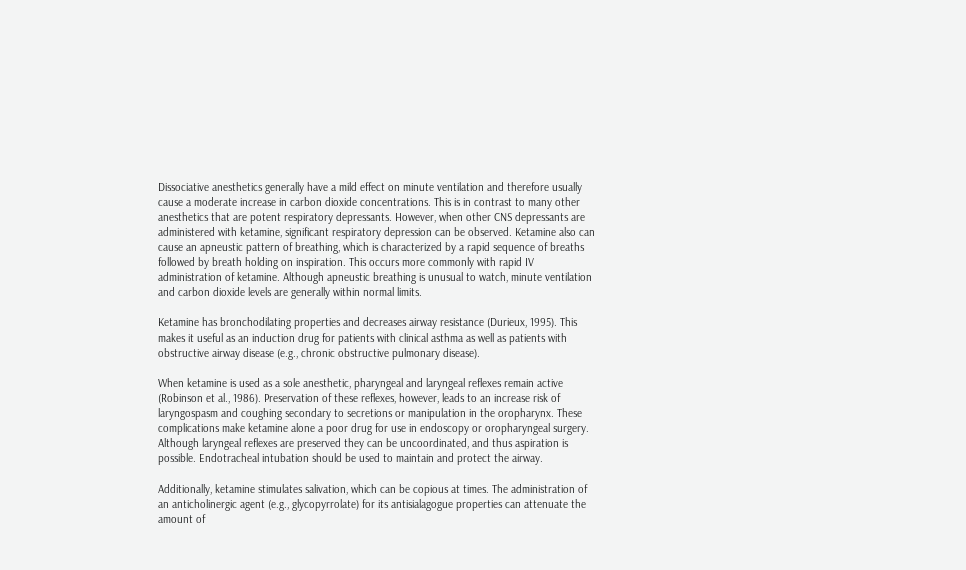Dissociative anesthetics generally have a mild effect on minute ventilation and therefore usually cause a moderate increase in carbon dioxide concentrations. This is in contrast to many other anesthetics that are potent respiratory depressants. However, when other CNS depressants are administered with ketamine, significant respiratory depression can be observed. Ketamine also can cause an apneustic pattern of breathing, which is characterized by a rapid sequence of breaths followed by breath holding on inspiration. This occurs more commonly with rapid IV administration of ketamine. Although apneustic breathing is unusual to watch, minute ventilation and carbon dioxide levels are generally within normal limits.

Ketamine has bronchodilating properties and decreases airway resistance (Durieux, 1995). This makes it useful as an induction drug for patients with clinical asthma as well as patients with obstructive airway disease (e.g., chronic obstructive pulmonary disease).

When ketamine is used as a sole anesthetic, pharyngeal and laryngeal reflexes remain active (Robinson et al., 1986). Preservation of these reflexes, however, leads to an increase risk of laryngospasm and coughing secondary to secretions or manipulation in the oropharynx. These complications make ketamine alone a poor drug for use in endoscopy or oropharyngeal surgery. Although laryngeal reflexes are preserved they can be uncoordinated, and thus aspiration is possible. Endotracheal intubation should be used to maintain and protect the airway.

Additionally, ketamine stimulates salivation, which can be copious at times. The administration of an anticholinergic agent (e.g., glycopyrrolate) for its antisialagogue properties can attenuate the amount of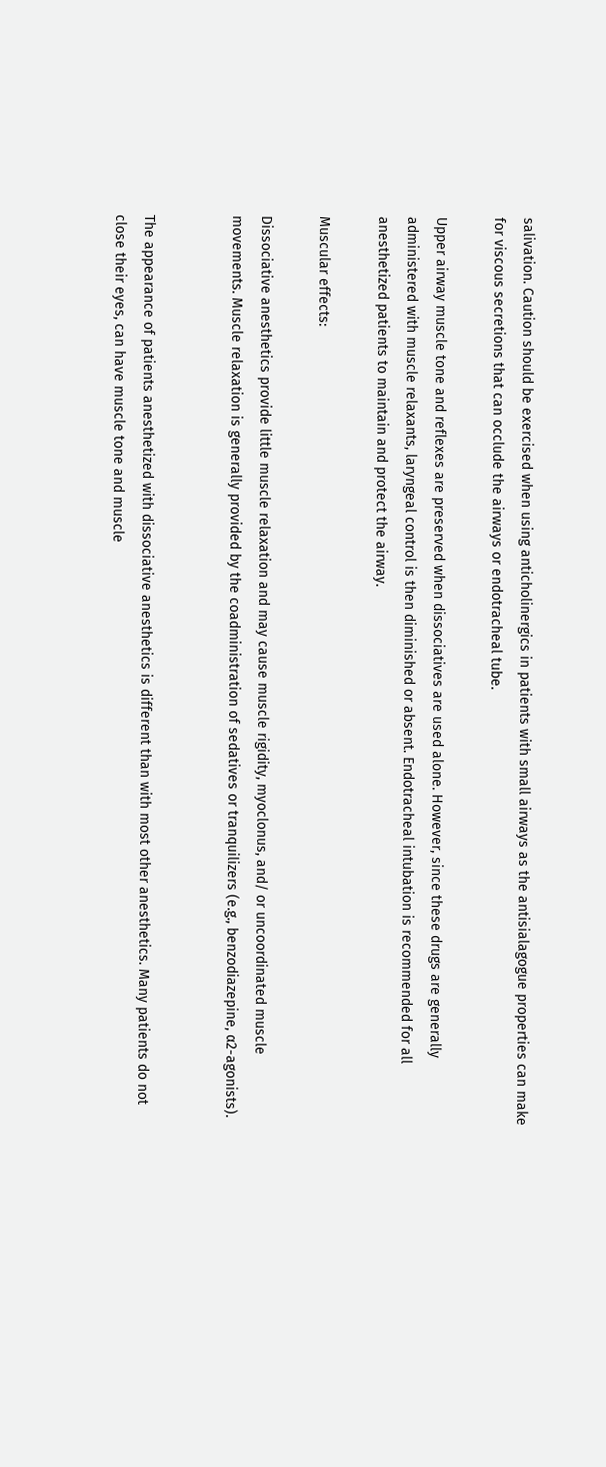salivation. Caution should be exercised when using anticholinergics in patients with small airways as the antisialagogue properties can make for viscous secretions that can occlude the airways or endotracheal tube.

Upper airway muscle tone and reflexes are preserved when dissociatives are used alone. However, since these drugs are generally administered with muscle relaxants, laryngeal control is then diminished or absent. Endotracheal intubation is recommended for all anesthetized patients to maintain and protect the airway.

Muscular effects:

Dissociative anesthetics provide little muscle relaxation and may cause muscle rigidity, myoclonus, and/ or uncoordinated muscle movements. Muscle relaxation is generally provided by the coadministration of sedatives or tranquilizers (e.g., benzodiazepine, α2-agonists).


The appearance of patients anesthetized with dissociative anesthetics is different than with most other anesthetics. Many patients do not close their eyes, can have muscle tone and muscle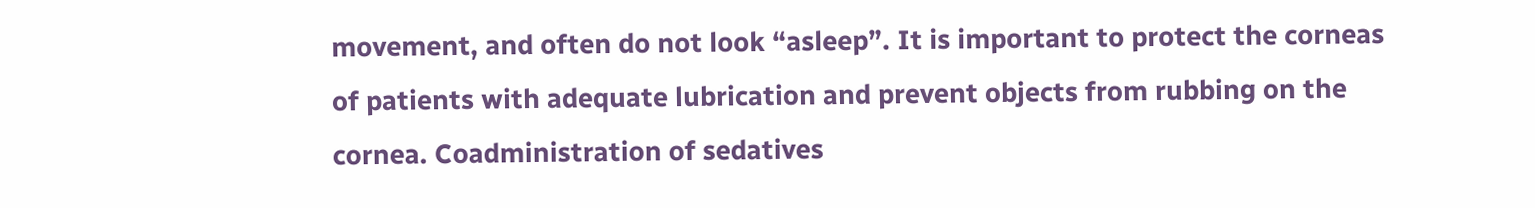movement, and often do not look “asleep”. It is important to protect the corneas of patients with adequate lubrication and prevent objects from rubbing on the cornea. Coadministration of sedatives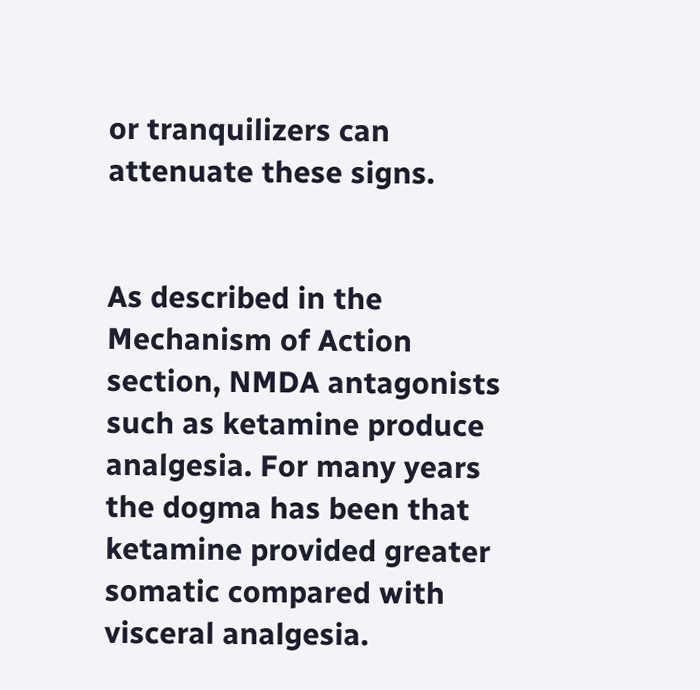or tranquilizers can attenuate these signs.


As described in the Mechanism of Action section, NMDA antagonists such as ketamine produce analgesia. For many years the dogma has been that ketamine provided greater somatic compared with visceral analgesia.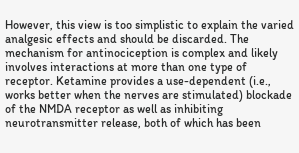However, this view is too simplistic to explain the varied analgesic effects and should be discarded. The mechanism for antinociception is complex and likely involves interactions at more than one type of receptor. Ketamine provides a use-dependent (i.e., works better when the nerves are stimulated) blockade of the NMDA receptor as well as inhibiting neurotransmitter release, both of which has been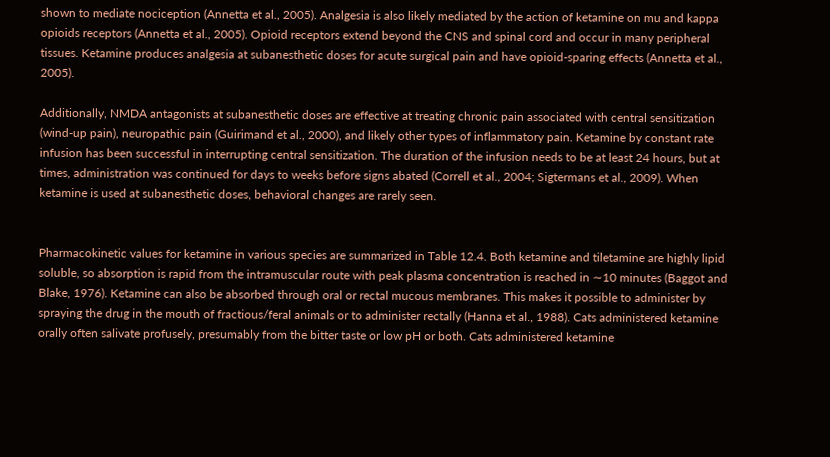shown to mediate nociception (Annetta et al., 2005). Analgesia is also likely mediated by the action of ketamine on mu and kappa opioids receptors (Annetta et al., 2005). Opioid receptors extend beyond the CNS and spinal cord and occur in many peripheral tissues. Ketamine produces analgesia at subanesthetic doses for acute surgical pain and have opioid-sparing effects (Annetta et al., 2005).

Additionally, NMDA antagonists at subanesthetic doses are effective at treating chronic pain associated with central sensitization (wind-up pain), neuropathic pain (Guirimand et al., 2000), and likely other types of inflammatory pain. Ketamine by constant rate infusion has been successful in interrupting central sensitization. The duration of the infusion needs to be at least 24 hours, but at times, administration was continued for days to weeks before signs abated (Correll et al., 2004; Sigtermans et al., 2009). When ketamine is used at subanesthetic doses, behavioral changes are rarely seen.


Pharmacokinetic values for ketamine in various species are summarized in Table 12.4. Both ketamine and tiletamine are highly lipid soluble, so absorption is rapid from the intramuscular route with peak plasma concentration is reached in ∼10 minutes (Baggot and Blake, 1976). Ketamine can also be absorbed through oral or rectal mucous membranes. This makes it possible to administer by spraying the drug in the mouth of fractious/feral animals or to administer rectally (Hanna et al., 1988). Cats administered ketamine orally often salivate profusely, presumably from the bitter taste or low pH or both. Cats administered ketamine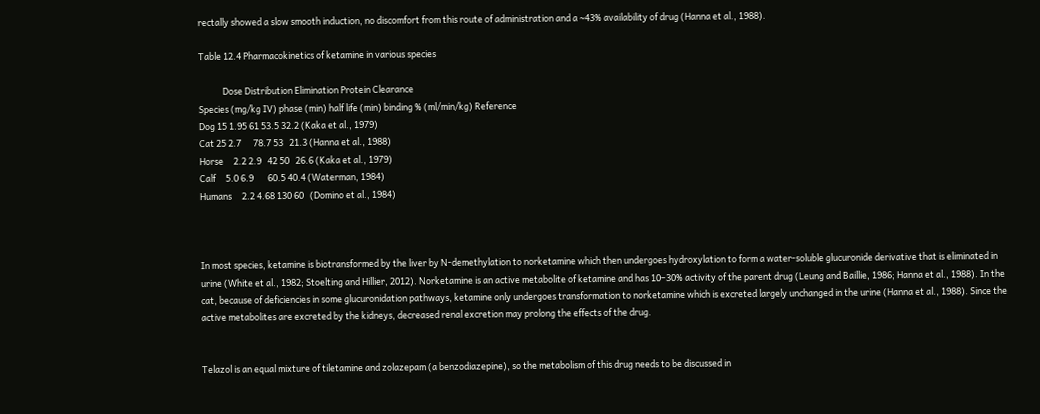rectally showed a slow smooth induction, no discomfort from this route of administration and a ∼43% availability of drug (Hanna et al., 1988).

Table 12.4 Pharmacokinetics of ketamine in various species

            Dose Distribution Elimination Protein Clearance
Species (mg/kg IV) phase (min) half life (min) binding % (ml/min/kg) Reference
Dog 15 1.95 61 53.5 32.2 (Kaka et al., 1979)
Cat 25 2.7      78.7 53   21.3 (Hanna et al., 1988)
Horse     2.2 2.9   42 50   26.6 (Kaka et al., 1979)
Calf     5.0 6.9       60.5 40.4 (Waterman, 1984)
Humans     2.2 4.68 130 60   (Domino et al., 1984)



In most species, ketamine is biotransformed by the liver by N-demethylation to norketamine which then undergoes hydroxylation to form a water-soluble glucuronide derivative that is eliminated in urine (White et al., 1982; Stoelting and Hillier, 2012). Norketamine is an active metabolite of ketamine and has 10–30% activity of the parent drug (Leung and Baillie, 1986; Hanna et al., 1988). In the cat, because of deficiencies in some glucuronidation pathways, ketamine only undergoes transformation to norketamine which is excreted largely unchanged in the urine (Hanna et al., 1988). Since the active metabolites are excreted by the kidneys, decreased renal excretion may prolong the effects of the drug.


Telazol is an equal mixture of tiletamine and zolazepam (a benzodiazepine), so the metabolism of this drug needs to be discussed in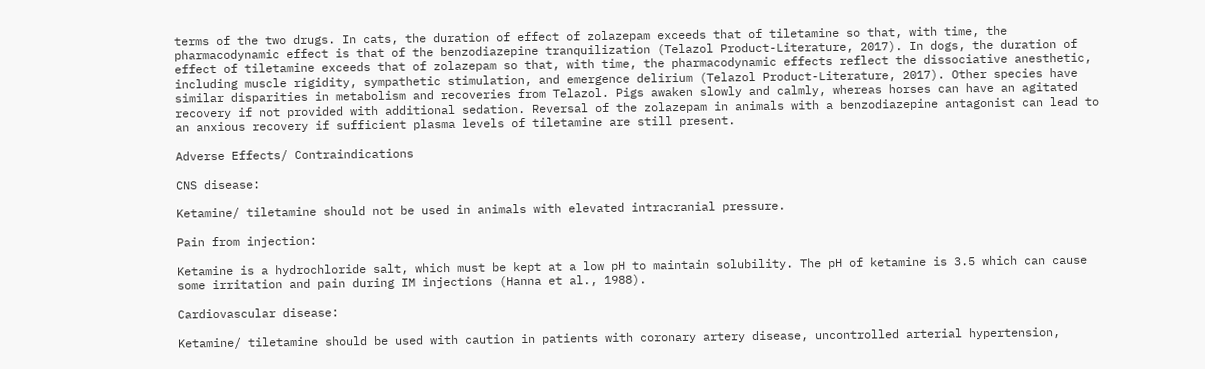terms of the two drugs. In cats, the duration of effect of zolazepam exceeds that of tiletamine so that, with time, the pharmacodynamic effect is that of the benzodiazepine tranquilization (Telazol Product-Literature, 2017). In dogs, the duration of effect of tiletamine exceeds that of zolazepam so that, with time, the pharmacodynamic effects reflect the dissociative anesthetic, including muscle rigidity, sympathetic stimulation, and emergence delirium (Telazol Product-Literature, 2017). Other species have similar disparities in metabolism and recoveries from Telazol. Pigs awaken slowly and calmly, whereas horses can have an agitated recovery if not provided with additional sedation. Reversal of the zolazepam in animals with a benzodiazepine antagonist can lead to an anxious recovery if sufficient plasma levels of tiletamine are still present.

Adverse Effects/ Contraindications

CNS disease:

Ketamine/ tiletamine should not be used in animals with elevated intracranial pressure.

Pain from injection:

Ketamine is a hydrochloride salt, which must be kept at a low pH to maintain solubility. The pH of ketamine is 3.5 which can cause some irritation and pain during IM injections (Hanna et al., 1988).

Cardiovascular disease:

Ketamine/ tiletamine should be used with caution in patients with coronary artery disease, uncontrolled arterial hypertension,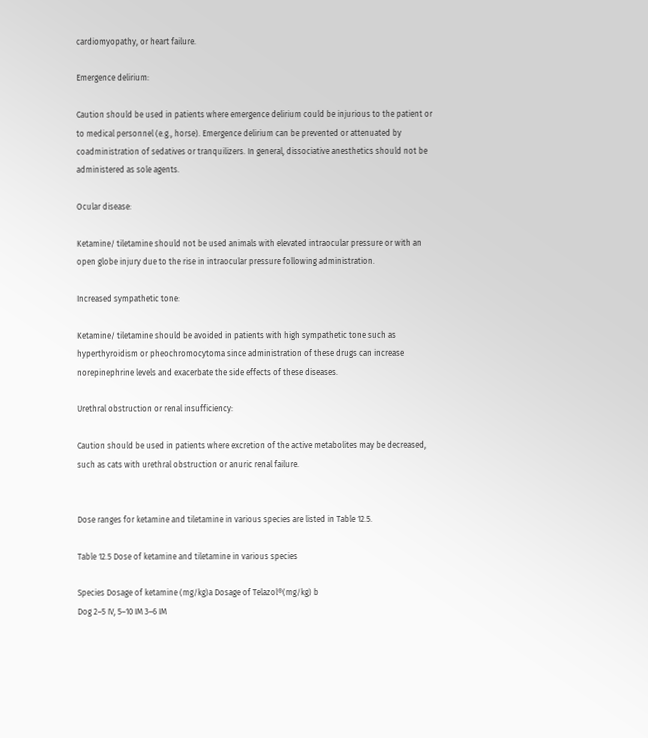cardiomyopathy, or heart failure.

Emergence delirium:

Caution should be used in patients where emergence delirium could be injurious to the patient or to medical personnel (e.g., horse). Emergence delirium can be prevented or attenuated by coadministration of sedatives or tranquilizers. In general, dissociative anesthetics should not be administered as sole agents.

Ocular disease:

Ketamine/ tiletamine should not be used animals with elevated intraocular pressure or with an open globe injury due to the rise in intraocular pressure following administration.

Increased sympathetic tone:

Ketamine/ tiletamine should be avoided in patients with high sympathetic tone such as hyperthyroidism or pheochromocytoma since administration of these drugs can increase norepinephrine levels and exacerbate the side effects of these diseases.

Urethral obstruction or renal insufficiency:

Caution should be used in patients where excretion of the active metabolites may be decreased, such as cats with urethral obstruction or anuric renal failure.


Dose ranges for ketamine and tiletamine in various species are listed in Table 12.5.

Table 12.5 Dose of ketamine and tiletamine in various species

Species Dosage of ketamine (mg/kg)a Dosage of Telazol®(mg/kg) b
Dog 2–5 IV, 5–10 IM 3–6 IM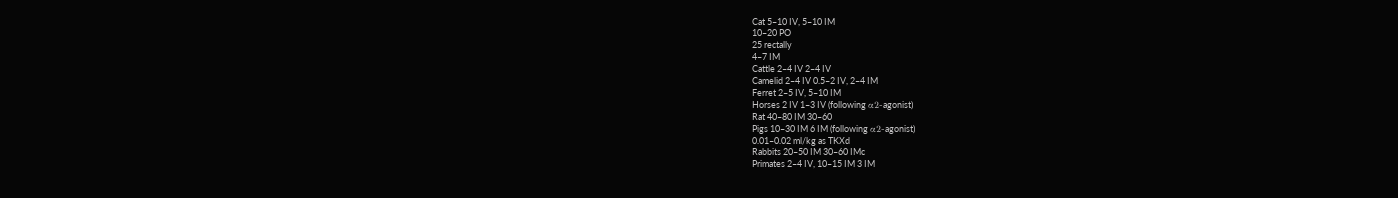Cat 5–10 IV, 5–10 IM
10–20 PO
25 rectally
4–7 IM
Cattle 2–4 IV 2–4 IV
Camelid 2–4 IV 0.5–2 IV, 2–4 IM
Ferret 2–5 IV, 5–10 IM
Horses 2 IV 1–3 IV (following α2-agonist)
Rat 40–80 IM 30–60
Pigs 10–30 IM 6 IM (following α2-agonist)
0.01–0.02 ml/kg as TKXd
Rabbits 20–50 IM 30–60 IMc
Primates 2–4 IV, 10–15 IM 3 IM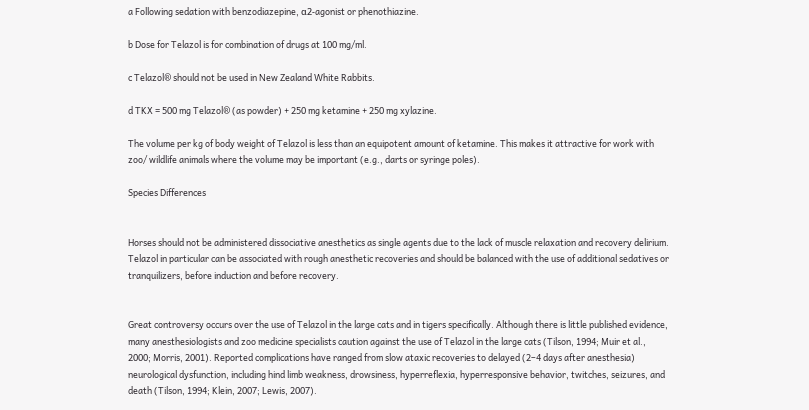a Following sedation with benzodiazepine, α2-agonist or phenothiazine.

b Dose for Telazol is for combination of drugs at 100 mg/ml.

c Telazol® should not be used in New Zealand White Rabbits.

d TKX = 500 mg Telazol® (as powder) + 250 mg ketamine + 250 mg xylazine.

The volume per kg of body weight of Telazol is less than an equipotent amount of ketamine. This makes it attractive for work with zoo/ wildlife animals where the volume may be important (e.g., darts or syringe poles).

Species Differences


Horses should not be administered dissociative anesthetics as single agents due to the lack of muscle relaxation and recovery delirium. Telazol in particular can be associated with rough anesthetic recoveries and should be balanced with the use of additional sedatives or tranquilizers, before induction and before recovery.


Great controversy occurs over the use of Telazol in the large cats and in tigers specifically. Although there is little published evidence, many anesthesiologists and zoo medicine specialists caution against the use of Telazol in the large cats (Tilson, 1994; Muir et al., 2000; Morris, 2001). Reported complications have ranged from slow ataxic recoveries to delayed (2–4 days after anesthesia) neurological dysfunction, including hind limb weakness, drowsiness, hyperreflexia, hyperresponsive behavior, twitches, seizures, and death (Tilson, 1994; Klein, 2007; Lewis, 2007).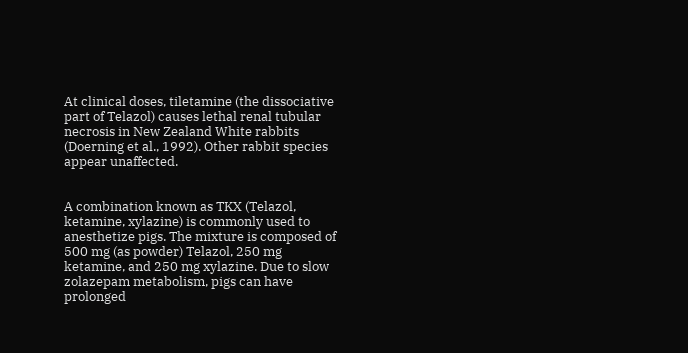At clinical doses, tiletamine (the dissociative part of Telazol) causes lethal renal tubular necrosis in New Zealand White rabbits (Doerning et al., 1992). Other rabbit species appear unaffected.


A combination known as TKX (Telazol, ketamine, xylazine) is commonly used to anesthetize pigs. The mixture is composed of 500 mg (as powder) Telazol, 250 mg ketamine, and 250 mg xylazine. Due to slow zolazepam metabolism, pigs can have prolonged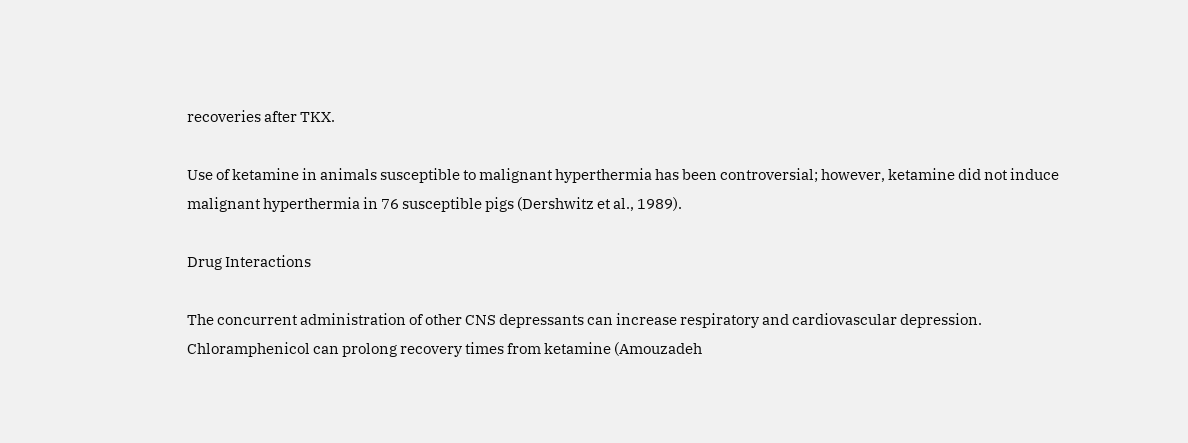recoveries after TKX.

Use of ketamine in animals susceptible to malignant hyperthermia has been controversial; however, ketamine did not induce malignant hyperthermia in 76 susceptible pigs (Dershwitz et al., 1989).

Drug Interactions

The concurrent administration of other CNS depressants can increase respiratory and cardiovascular depression. Chloramphenicol can prolong recovery times from ketamine (Amouzadeh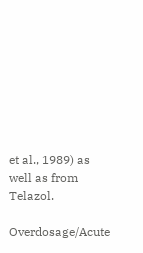et al., 1989) as well as from Telazol.

Overdosage/Acute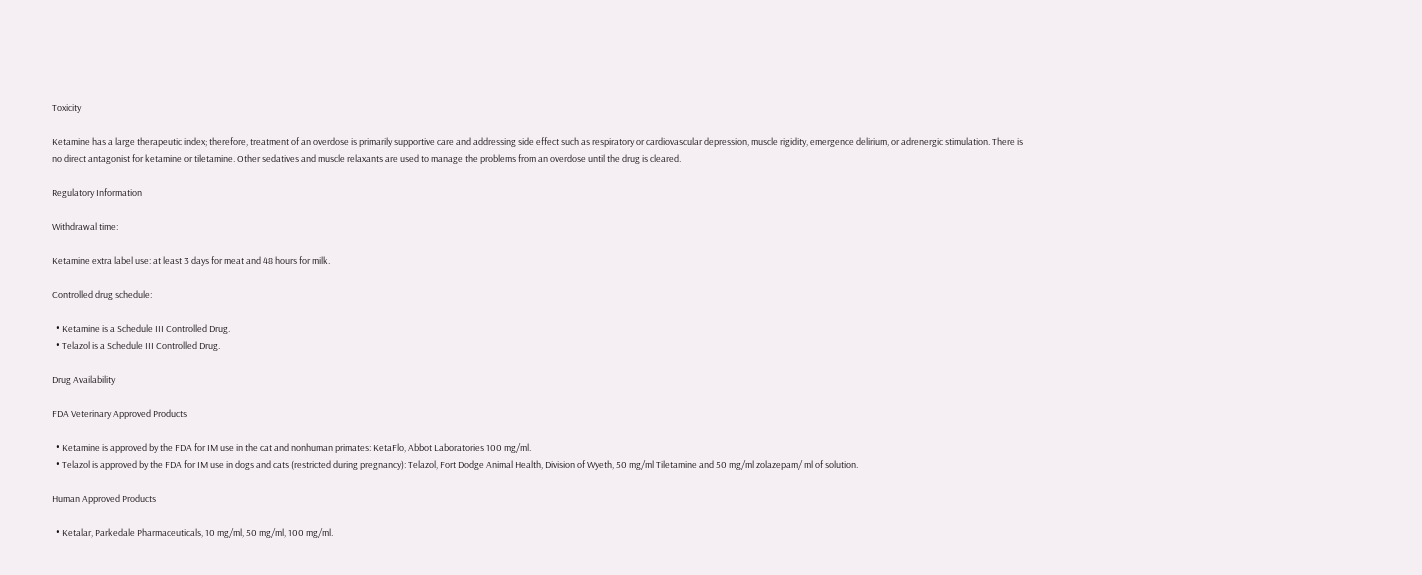Toxicity

Ketamine has a large therapeutic index; therefore, treatment of an overdose is primarily supportive care and addressing side effect such as respiratory or cardiovascular depression, muscle rigidity, emergence delirium, or adrenergic stimulation. There is no direct antagonist for ketamine or tiletamine. Other sedatives and muscle relaxants are used to manage the problems from an overdose until the drug is cleared.

Regulatory Information

Withdrawal time:

Ketamine extra label use: at least 3 days for meat and 48 hours for milk.

Controlled drug schedule:

  • Ketamine is a Schedule III Controlled Drug.
  • Telazol is a Schedule III Controlled Drug.

Drug Availability

FDA Veterinary Approved Products

  • Ketamine is approved by the FDA for IM use in the cat and nonhuman primates: KetaFlo, Abbot Laboratories 100 mg/ml.
  • Telazol is approved by the FDA for IM use in dogs and cats (restricted during pregnancy): Telazol, Fort Dodge Animal Health, Division of Wyeth, 50 mg/ml Tiletamine and 50 mg/ml zolazepam/ ml of solution.

Human Approved Products

  • Ketalar, Parkedale Pharmaceuticals, 10 mg/ml, 50 mg/ml, 100 mg/ml.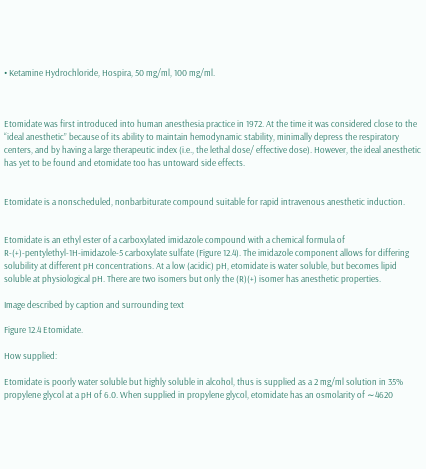• Ketamine Hydrochloride, Hospira, 50 mg/ml, 100 mg/ml.



Etomidate was first introduced into human anesthesia practice in 1972. At the time it was considered close to the “ideal anesthetic” because of its ability to maintain hemodynamic stability, minimally depress the respiratory centers, and by having a large therapeutic index (i.e., the lethal dose/ effective dose). However, the ideal anesthetic has yet to be found and etomidate too has untoward side effects.


Etomidate is a nonscheduled, nonbarbiturate compound suitable for rapid intravenous anesthetic induction.


Etomidate is an ethyl ester of a carboxylated imidazole compound with a chemical formula of R-(+)-pentylethyl-1H-imidazole-5 carboxylate sulfate (Figure 12.4). The imidazole component allows for differing solubility at different pH concentrations. At a low (acidic) pH, etomidate is water soluble, but becomes lipid soluble at physiological pH. There are two isomers but only the (R)(+) isomer has anesthetic properties.

Image described by caption and surrounding text

Figure 12.4 Etomidate.

How supplied:

Etomidate is poorly water soluble but highly soluble in alcohol, thus is supplied as a 2 mg/ml solution in 35% propylene glycol at a pH of 6.0. When supplied in propylene glycol, etomidate has an osmolarity of ∼4620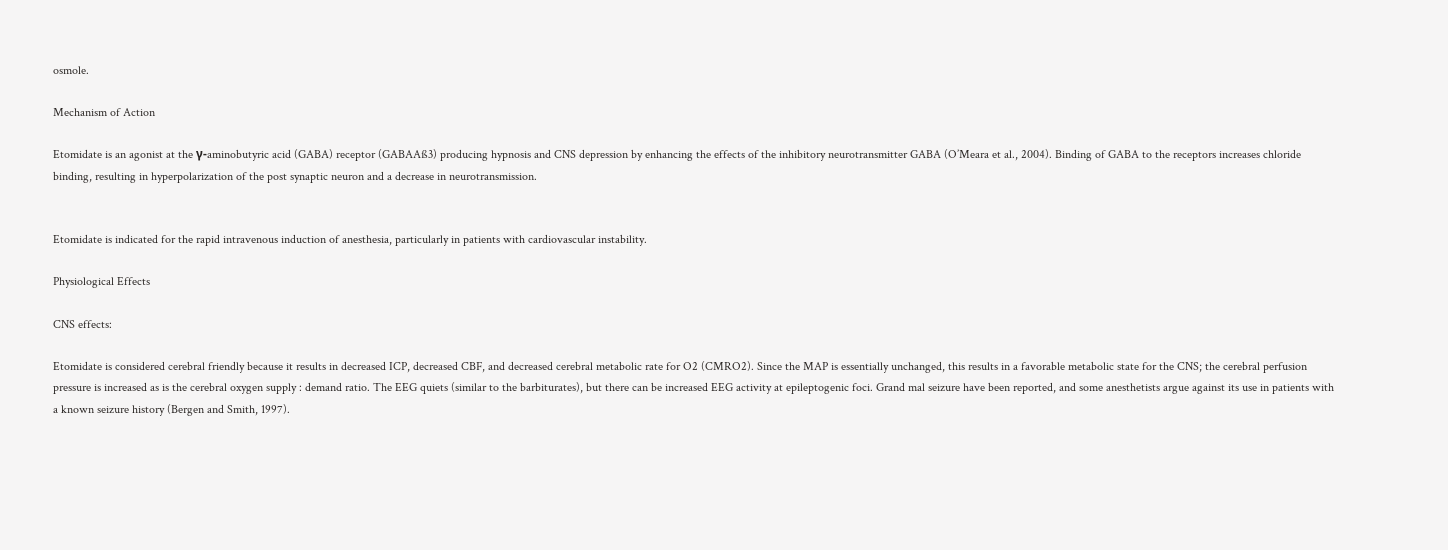osmole.

Mechanism of Action

Etomidate is an agonist at the γ-aminobutyric acid (GABA) receptor (GABAAß3) producing hypnosis and CNS depression by enhancing the effects of the inhibitory neurotransmitter GABA (O’Meara et al., 2004). Binding of GABA to the receptors increases chloride binding, resulting in hyperpolarization of the post synaptic neuron and a decrease in neurotransmission.


Etomidate is indicated for the rapid intravenous induction of anesthesia, particularly in patients with cardiovascular instability.

Physiological Effects

CNS effects:

Etomidate is considered cerebral friendly because it results in decreased ICP, decreased CBF, and decreased cerebral metabolic rate for O2 (CMRO2). Since the MAP is essentially unchanged, this results in a favorable metabolic state for the CNS; the cerebral perfusion pressure is increased as is the cerebral oxygen supply : demand ratio. The EEG quiets (similar to the barbiturates), but there can be increased EEG activity at epileptogenic foci. Grand mal seizure have been reported, and some anesthetists argue against its use in patients with a known seizure history (Bergen and Smith, 1997).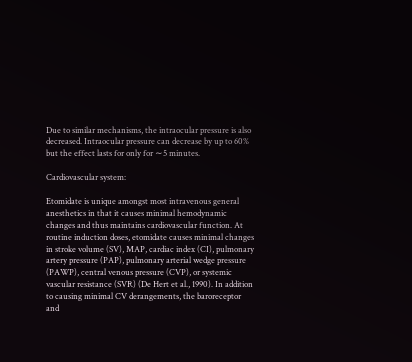Due to similar mechanisms, the intraocular pressure is also decreased. Intraocular pressure can decrease by up to 60% but the effect lasts for only for ∼5 minutes.

Cardiovascular system:

Etomidate is unique amongst most intravenous general anesthetics in that it causes minimal hemodynamic changes and thus maintains cardiovascular function. At routine induction doses, etomidate causes minimal changes in stroke volume (SV), MAP, cardiac index (CI), pulmonary artery pressure (PAP), pulmonary arterial wedge pressure (PAWP), central venous pressure (CVP), or systemic vascular resistance (SVR) (De Hert et al., 1990). In addition to causing minimal CV derangements, the baroreceptor and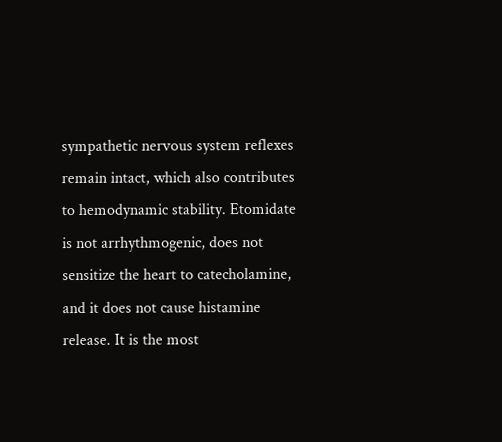sympathetic nervous system reflexes remain intact, which also contributes to hemodynamic stability. Etomidate is not arrhythmogenic, does not sensitize the heart to catecholamine, and it does not cause histamine release. It is the most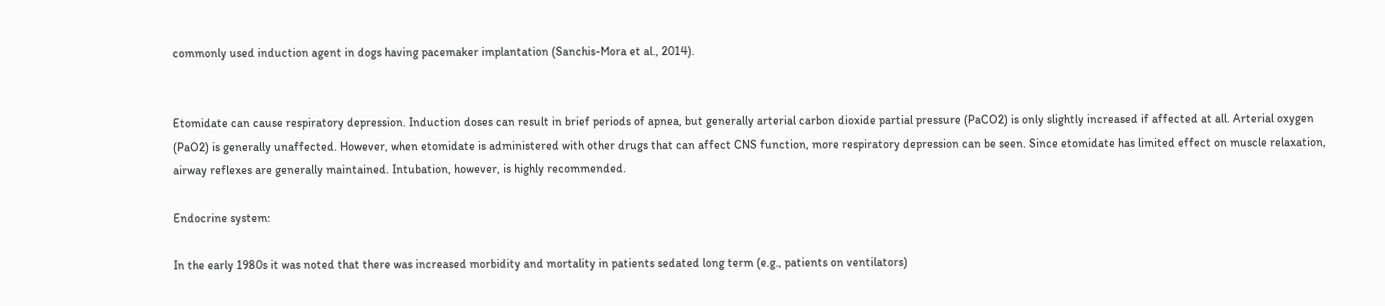commonly used induction agent in dogs having pacemaker implantation (Sanchis-Mora et al., 2014).


Etomidate can cause respiratory depression. Induction doses can result in brief periods of apnea, but generally arterial carbon dioxide partial pressure (PaCO2) is only slightly increased if affected at all. Arterial oxygen (PaO2) is generally unaffected. However, when etomidate is administered with other drugs that can affect CNS function, more respiratory depression can be seen. Since etomidate has limited effect on muscle relaxation, airway reflexes are generally maintained. Intubation, however, is highly recommended.

Endocrine system:

In the early 1980s it was noted that there was increased morbidity and mortality in patients sedated long term (e.g., patients on ventilators)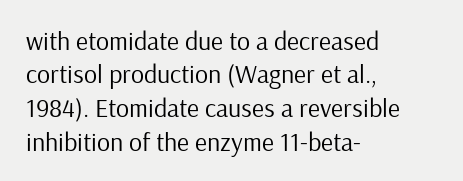with etomidate due to a decreased cortisol production (Wagner et al., 1984). Etomidate causes a reversible inhibition of the enzyme 11-beta-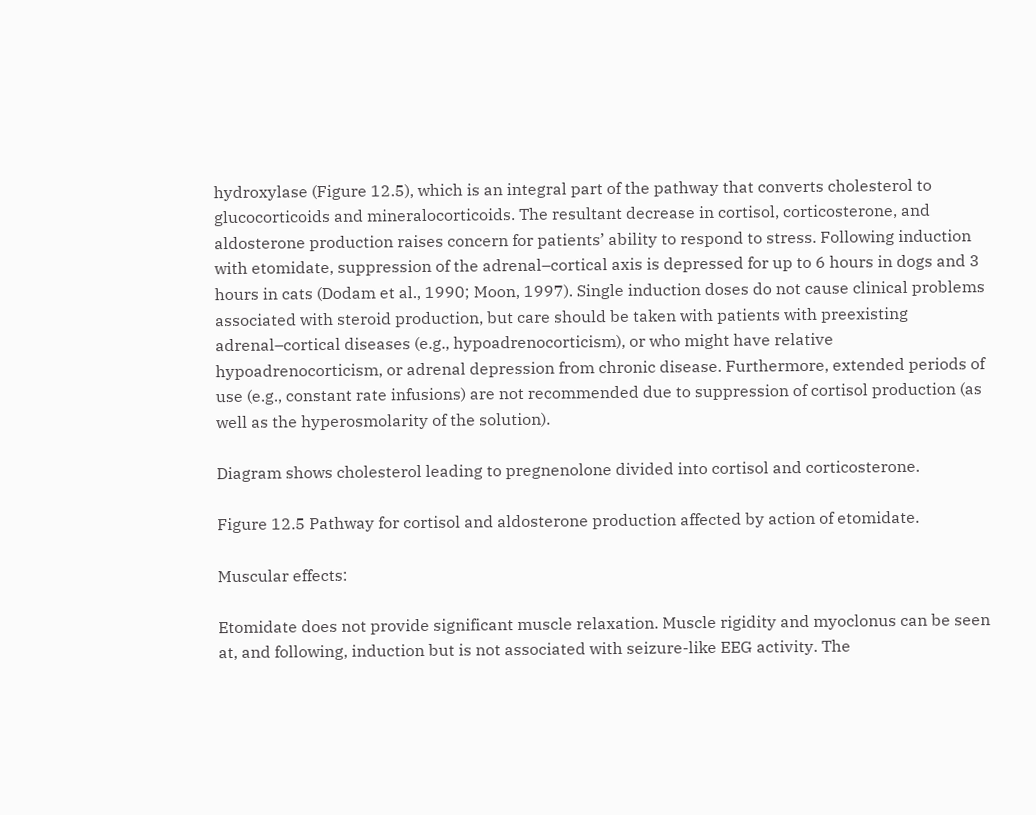hydroxylase (Figure 12.5), which is an integral part of the pathway that converts cholesterol to glucocorticoids and mineralocorticoids. The resultant decrease in cortisol, corticosterone, and aldosterone production raises concern for patients’ ability to respond to stress. Following induction with etomidate, suppression of the adrenal–cortical axis is depressed for up to 6 hours in dogs and 3 hours in cats (Dodam et al., 1990; Moon, 1997). Single induction doses do not cause clinical problems associated with steroid production, but care should be taken with patients with preexisting adrenal–cortical diseases (e.g., hypoadrenocorticism), or who might have relative hypoadrenocorticism, or adrenal depression from chronic disease. Furthermore, extended periods of use (e.g., constant rate infusions) are not recommended due to suppression of cortisol production (as well as the hyperosmolarity of the solution).

Diagram shows cholesterol leading to pregnenolone divided into cortisol and corticosterone.

Figure 12.5 Pathway for cortisol and aldosterone production affected by action of etomidate.

Muscular effects:

Etomidate does not provide significant muscle relaxation. Muscle rigidity and myoclonus can be seen at, and following, induction but is not associated with seizure-like EEG activity. The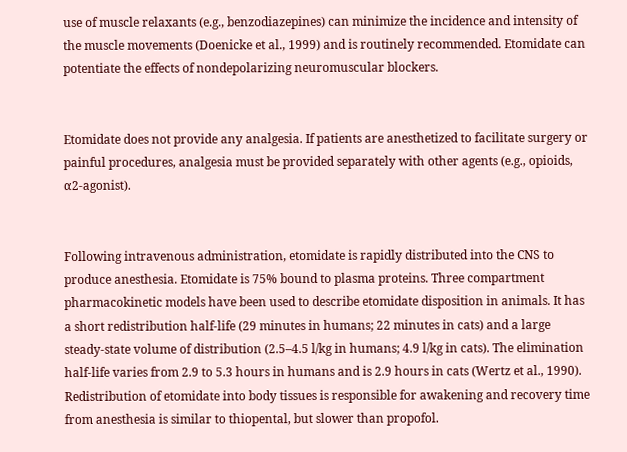use of muscle relaxants (e.g., benzodiazepines) can minimize the incidence and intensity of the muscle movements (Doenicke et al., 1999) and is routinely recommended. Etomidate can potentiate the effects of nondepolarizing neuromuscular blockers.


Etomidate does not provide any analgesia. If patients are anesthetized to facilitate surgery or painful procedures, analgesia must be provided separately with other agents (e.g., opioids, α2-agonist).


Following intravenous administration, etomidate is rapidly distributed into the CNS to produce anesthesia. Etomidate is 75% bound to plasma proteins. Three compartment pharmacokinetic models have been used to describe etomidate disposition in animals. It has a short redistribution half-life (29 minutes in humans; 22 minutes in cats) and a large steady-state volume of distribution (2.5–4.5 l/kg in humans; 4.9 l/kg in cats). The elimination half-life varies from 2.9 to 5.3 hours in humans and is 2.9 hours in cats (Wertz et al., 1990). Redistribution of etomidate into body tissues is responsible for awakening and recovery time from anesthesia is similar to thiopental, but slower than propofol.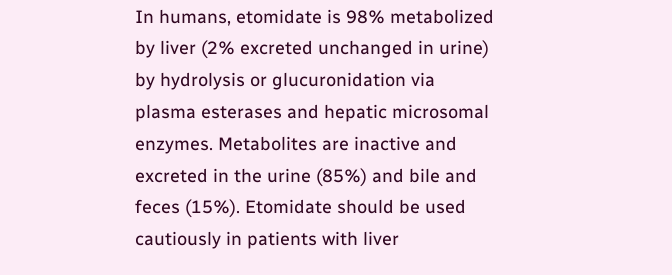In humans, etomidate is 98% metabolized by liver (2% excreted unchanged in urine) by hydrolysis or glucuronidation via plasma esterases and hepatic microsomal enzymes. Metabolites are inactive and excreted in the urine (85%) and bile and feces (15%). Etomidate should be used cautiously in patients with liver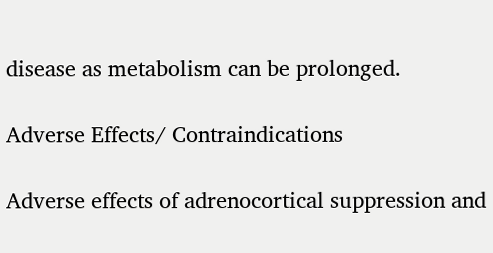disease as metabolism can be prolonged.

Adverse Effects/ Contraindications

Adverse effects of adrenocortical suppression and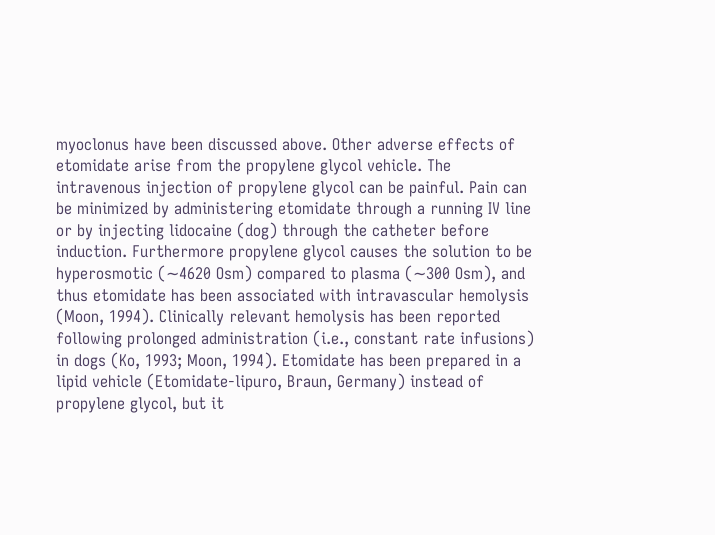myoclonus have been discussed above. Other adverse effects of etomidate arise from the propylene glycol vehicle. The intravenous injection of propylene glycol can be painful. Pain can be minimized by administering etomidate through a running IV line or by injecting lidocaine (dog) through the catheter before induction. Furthermore propylene glycol causes the solution to be hyperosmotic (∼4620 Osm) compared to plasma (∼300 Osm), and thus etomidate has been associated with intravascular hemolysis (Moon, 1994). Clinically relevant hemolysis has been reported following prolonged administration (i.e., constant rate infusions) in dogs (Ko, 1993; Moon, 1994). Etomidate has been prepared in a lipid vehicle (Etomidate-lipuro, Braun, Germany) instead of propylene glycol, but it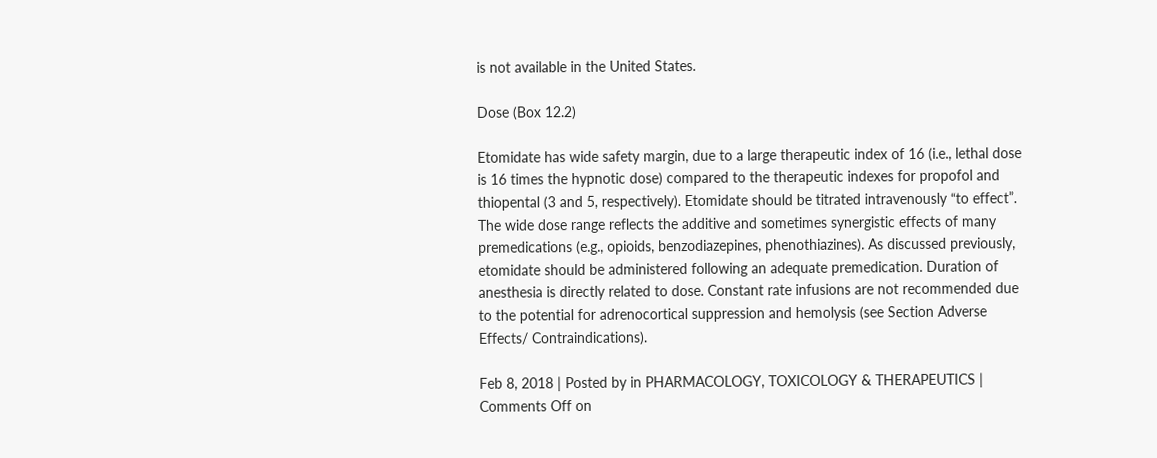is not available in the United States.

Dose (Box 12.2)

Etomidate has wide safety margin, due to a large therapeutic index of 16 (i.e., lethal dose is 16 times the hypnotic dose) compared to the therapeutic indexes for propofol and thiopental (3 and 5, respectively). Etomidate should be titrated intravenously “to effect”. The wide dose range reflects the additive and sometimes synergistic effects of many premedications (e.g., opioids, benzodiazepines, phenothiazines). As discussed previously, etomidate should be administered following an adequate premedication. Duration of anesthesia is directly related to dose. Constant rate infusions are not recommended due to the potential for adrenocortical suppression and hemolysis (see Section Adverse Effects/ Contraindications).

Feb 8, 2018 | Posted by in PHARMACOLOGY, TOXICOLOGY & THERAPEUTICS | Comments Off on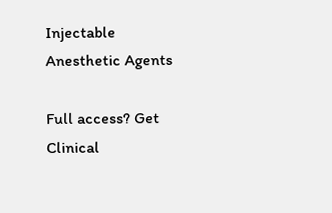Injectable Anesthetic Agents

Full access? Get Clinical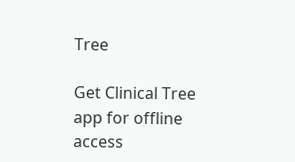Tree

Get Clinical Tree app for offline access